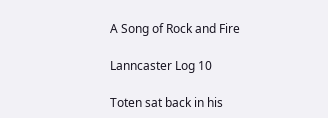A Song of Rock and Fire

Lanncaster Log 10

Toten sat back in his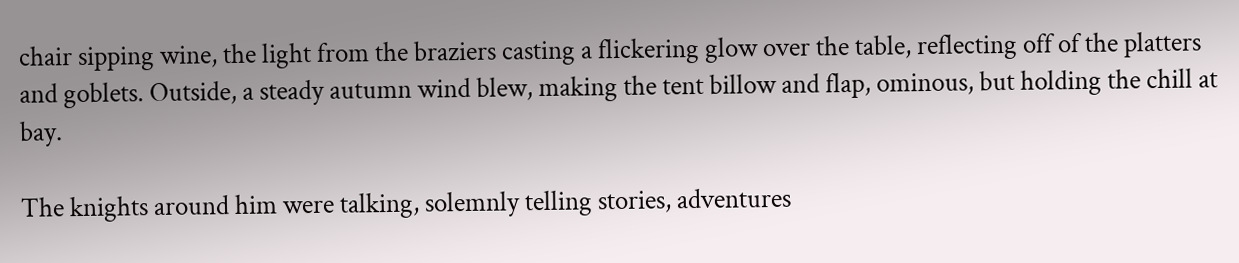chair sipping wine, the light from the braziers casting a flickering glow over the table, reflecting off of the platters and goblets. Outside, a steady autumn wind blew, making the tent billow and flap, ominous, but holding the chill at bay.

The knights around him were talking, solemnly telling stories, adventures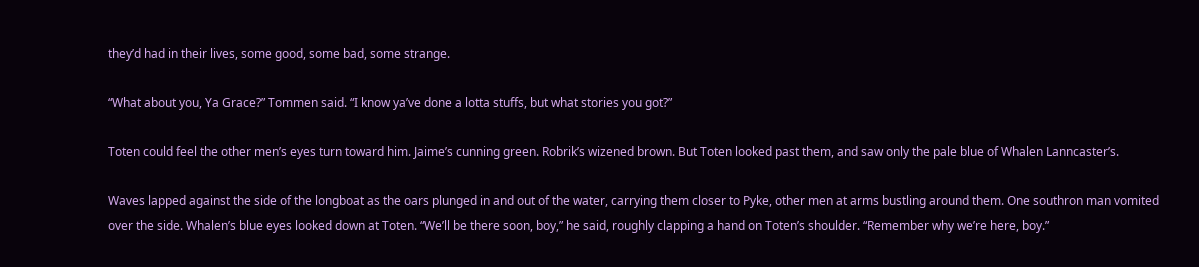they’d had in their lives, some good, some bad, some strange.

“What about you, Ya Grace?” Tommen said. “I know ya’ve done a lotta stuffs, but what stories you got?”

Toten could feel the other men’s eyes turn toward him. Jaime’s cunning green. Robrik’s wizened brown. But Toten looked past them, and saw only the pale blue of Whalen Lanncaster’s.

Waves lapped against the side of the longboat as the oars plunged in and out of the water, carrying them closer to Pyke, other men at arms bustling around them. One southron man vomited over the side. Whalen’s blue eyes looked down at Toten. “We’ll be there soon, boy,” he said, roughly clapping a hand on Toten’s shoulder. “Remember why we’re here, boy.”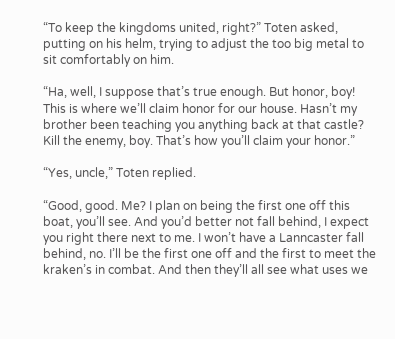“To keep the kingdoms united, right?” Toten asked, putting on his helm, trying to adjust the too big metal to sit comfortably on him.

“Ha, well, I suppose that’s true enough. But honor, boy! This is where we’ll claim honor for our house. Hasn’t my brother been teaching you anything back at that castle? Kill the enemy, boy. That’s how you’ll claim your honor.”

“Yes, uncle,” Toten replied.

“Good, good. Me? I plan on being the first one off this boat, you’ll see. And you’d better not fall behind, I expect you right there next to me. I won’t have a Lanncaster fall behind, no. I’ll be the first one off and the first to meet the kraken’s in combat. And then they’ll all see what uses we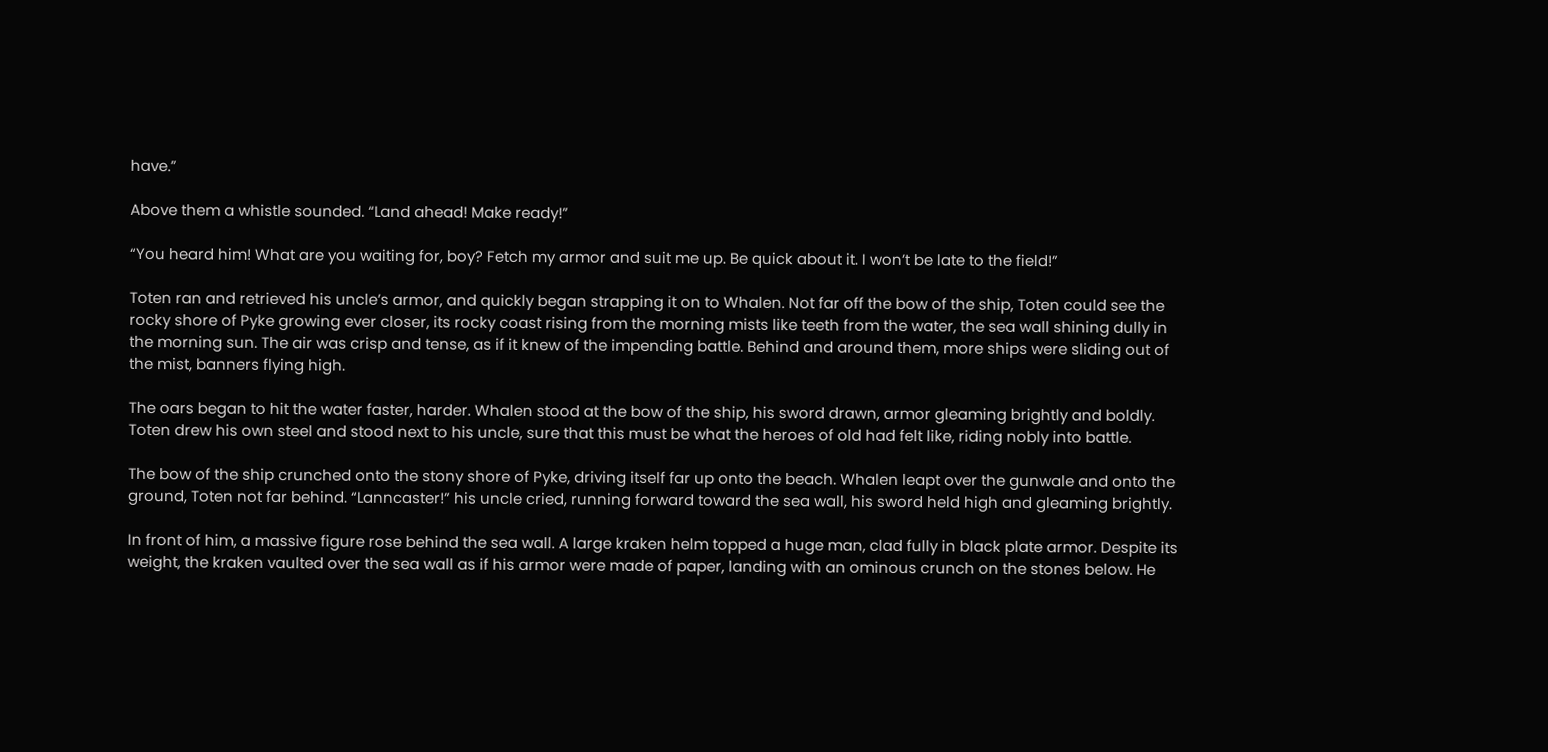have.”

Above them a whistle sounded. “Land ahead! Make ready!”

“You heard him! What are you waiting for, boy? Fetch my armor and suit me up. Be quick about it. I won’t be late to the field!”

Toten ran and retrieved his uncle’s armor, and quickly began strapping it on to Whalen. Not far off the bow of the ship, Toten could see the rocky shore of Pyke growing ever closer, its rocky coast rising from the morning mists like teeth from the water, the sea wall shining dully in the morning sun. The air was crisp and tense, as if it knew of the impending battle. Behind and around them, more ships were sliding out of the mist, banners flying high.

The oars began to hit the water faster, harder. Whalen stood at the bow of the ship, his sword drawn, armor gleaming brightly and boldly. Toten drew his own steel and stood next to his uncle, sure that this must be what the heroes of old had felt like, riding nobly into battle.

The bow of the ship crunched onto the stony shore of Pyke, driving itself far up onto the beach. Whalen leapt over the gunwale and onto the ground, Toten not far behind. “Lanncaster!” his uncle cried, running forward toward the sea wall, his sword held high and gleaming brightly.

In front of him, a massive figure rose behind the sea wall. A large kraken helm topped a huge man, clad fully in black plate armor. Despite its weight, the kraken vaulted over the sea wall as if his armor were made of paper, landing with an ominous crunch on the stones below. He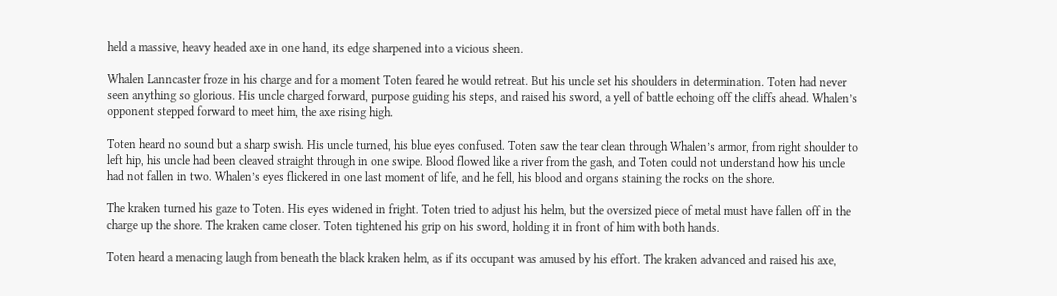held a massive, heavy headed axe in one hand, its edge sharpened into a vicious sheen.

Whalen Lanncaster froze in his charge and for a moment Toten feared he would retreat. But his uncle set his shoulders in determination. Toten had never seen anything so glorious. His uncle charged forward, purpose guiding his steps, and raised his sword, a yell of battle echoing off the cliffs ahead. Whalen’s opponent stepped forward to meet him, the axe rising high.

Toten heard no sound but a sharp swish. His uncle turned, his blue eyes confused. Toten saw the tear clean through Whalen’s armor, from right shoulder to left hip, his uncle had been cleaved straight through in one swipe. Blood flowed like a river from the gash, and Toten could not understand how his uncle had not fallen in two. Whalen’s eyes flickered in one last moment of life, and he fell, his blood and organs staining the rocks on the shore.

The kraken turned his gaze to Toten. His eyes widened in fright. Toten tried to adjust his helm, but the oversized piece of metal must have fallen off in the charge up the shore. The kraken came closer. Toten tightened his grip on his sword, holding it in front of him with both hands.

Toten heard a menacing laugh from beneath the black kraken helm, as if its occupant was amused by his effort. The kraken advanced and raised his axe,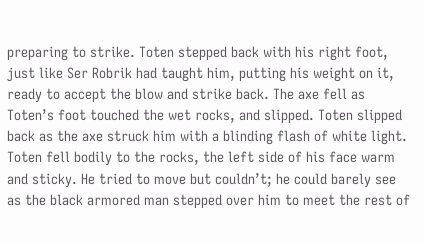preparing to strike. Toten stepped back with his right foot, just like Ser Robrik had taught him, putting his weight on it, ready to accept the blow and strike back. The axe fell as Toten’s foot touched the wet rocks, and slipped. Toten slipped back as the axe struck him with a blinding flash of white light. Toten fell bodily to the rocks, the left side of his face warm and sticky. He tried to move but couldn’t; he could barely see as the black armored man stepped over him to meet the rest of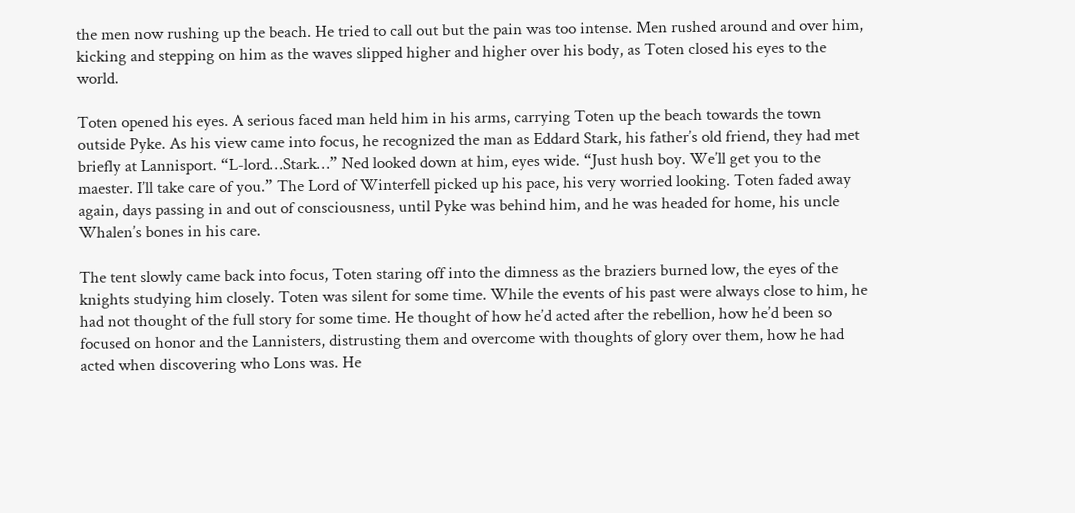the men now rushing up the beach. He tried to call out but the pain was too intense. Men rushed around and over him, kicking and stepping on him as the waves slipped higher and higher over his body, as Toten closed his eyes to the world.

Toten opened his eyes. A serious faced man held him in his arms, carrying Toten up the beach towards the town outside Pyke. As his view came into focus, he recognized the man as Eddard Stark, his father’s old friend, they had met briefly at Lannisport. “L-lord…Stark…” Ned looked down at him, eyes wide. “Just hush boy. We’ll get you to the maester. I’ll take care of you.” The Lord of Winterfell picked up his pace, his very worried looking. Toten faded away again, days passing in and out of consciousness, until Pyke was behind him, and he was headed for home, his uncle Whalen’s bones in his care.

The tent slowly came back into focus, Toten staring off into the dimness as the braziers burned low, the eyes of the knights studying him closely. Toten was silent for some time. While the events of his past were always close to him, he had not thought of the full story for some time. He thought of how he’d acted after the rebellion, how he’d been so focused on honor and the Lannisters, distrusting them and overcome with thoughts of glory over them, how he had acted when discovering who Lons was. He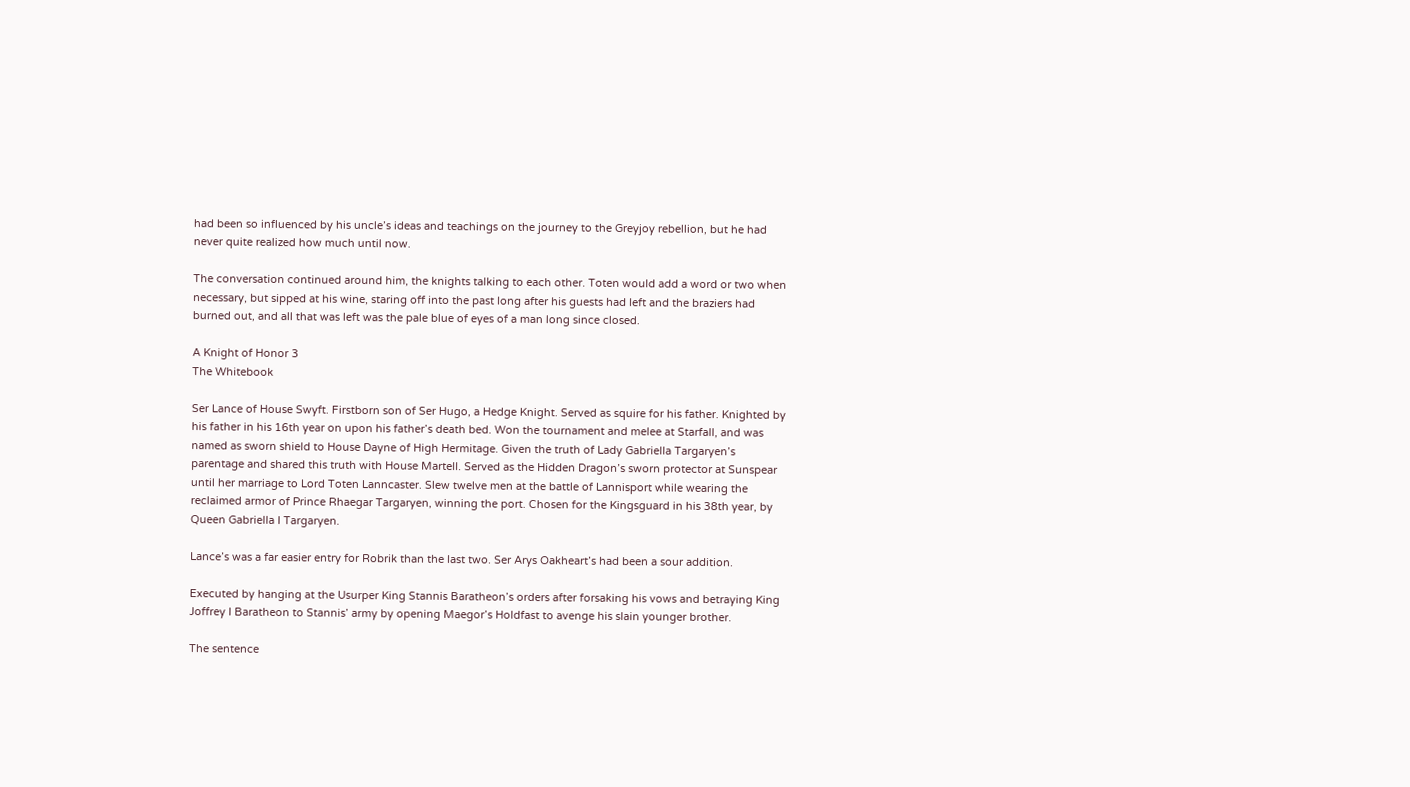had been so influenced by his uncle’s ideas and teachings on the journey to the Greyjoy rebellion, but he had never quite realized how much until now.

The conversation continued around him, the knights talking to each other. Toten would add a word or two when necessary, but sipped at his wine, staring off into the past long after his guests had left and the braziers had burned out, and all that was left was the pale blue of eyes of a man long since closed.

A Knight of Honor 3
The Whitebook

Ser Lance of House Swyft. Firstborn son of Ser Hugo, a Hedge Knight. Served as squire for his father. Knighted by his father in his 16th year on upon his father’s death bed. Won the tournament and melee at Starfall, and was named as sworn shield to House Dayne of High Hermitage. Given the truth of Lady Gabriella Targaryen’s parentage and shared this truth with House Martell. Served as the Hidden Dragon’s sworn protector at Sunspear until her marriage to Lord Toten Lanncaster. Slew twelve men at the battle of Lannisport while wearing the reclaimed armor of Prince Rhaegar Targaryen, winning the port. Chosen for the Kingsguard in his 38th year, by Queen Gabriella I Targaryen.

Lance’s was a far easier entry for Robrik than the last two. Ser Arys Oakheart’s had been a sour addition.

Executed by hanging at the Usurper King Stannis Baratheon’s orders after forsaking his vows and betraying King Joffrey I Baratheon to Stannis’ army by opening Maegor’s Holdfast to avenge his slain younger brother.

The sentence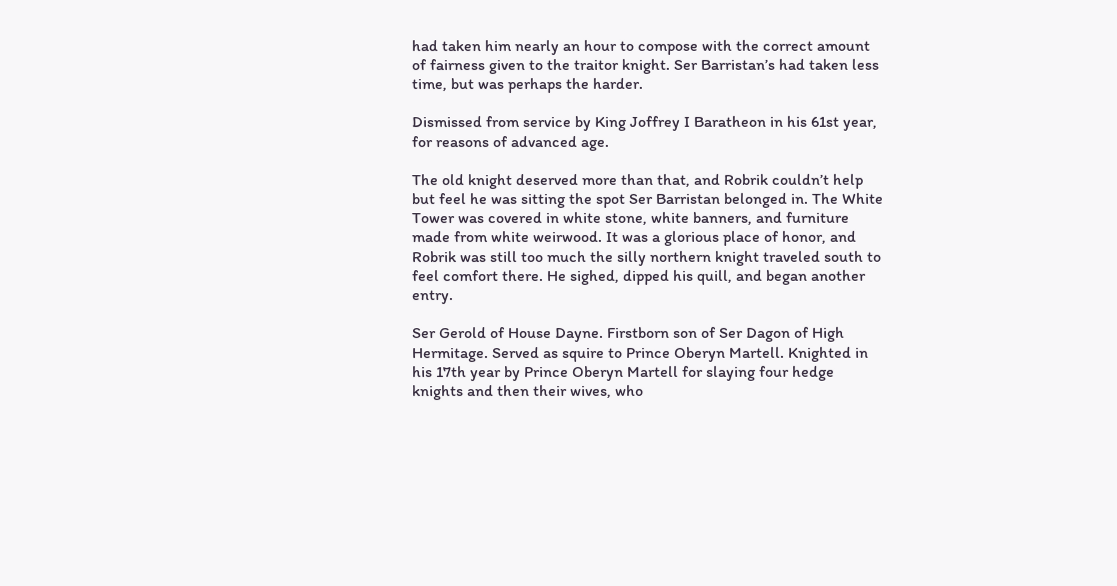had taken him nearly an hour to compose with the correct amount of fairness given to the traitor knight. Ser Barristan’s had taken less time, but was perhaps the harder.

Dismissed from service by King Joffrey I Baratheon in his 61st year, for reasons of advanced age.

The old knight deserved more than that, and Robrik couldn’t help but feel he was sitting the spot Ser Barristan belonged in. The White Tower was covered in white stone, white banners, and furniture made from white weirwood. It was a glorious place of honor, and Robrik was still too much the silly northern knight traveled south to feel comfort there. He sighed, dipped his quill, and began another entry.

Ser Gerold of House Dayne. Firstborn son of Ser Dagon of High Hermitage. Served as squire to Prince Oberyn Martell. Knighted in his 17th year by Prince Oberyn Martell for slaying four hedge knights and then their wives, who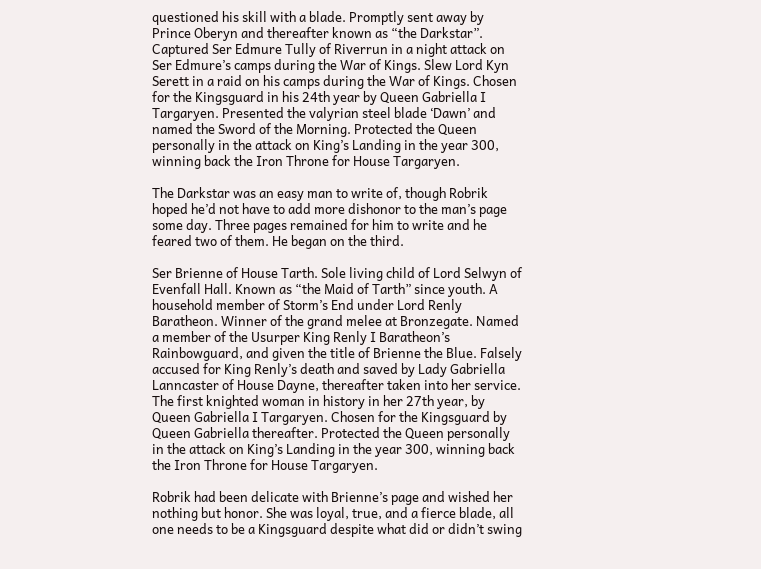questioned his skill with a blade. Promptly sent away by Prince Oberyn and thereafter known as “the Darkstar”. Captured Ser Edmure Tully of Riverrun in a night attack on Ser Edmure’s camps during the War of Kings. Slew Lord Kyn Serett in a raid on his camps during the War of Kings. Chosen for the Kingsguard in his 24th year by Queen Gabriella I Targaryen. Presented the valyrian steel blade ‘Dawn’ and named the Sword of the Morning. Protected the Queen personally in the attack on King’s Landing in the year 300, winning back the Iron Throne for House Targaryen.

The Darkstar was an easy man to write of, though Robrik hoped he’d not have to add more dishonor to the man’s page some day. Three pages remained for him to write and he feared two of them. He began on the third.

Ser Brienne of House Tarth. Sole living child of Lord Selwyn of Evenfall Hall. Known as “the Maid of Tarth” since youth. A household member of Storm’s End under Lord Renly Baratheon. Winner of the grand melee at Bronzegate. Named a member of the Usurper King Renly I Baratheon’s Rainbowguard, and given the title of Brienne the Blue. Falsely accused for King Renly’s death and saved by Lady Gabriella Lanncaster of House Dayne, thereafter taken into her service. The first knighted woman in history in her 27th year, by Queen Gabriella I Targaryen. Chosen for the Kingsguard by Queen Gabriella thereafter. Protected the Queen personally in the attack on King’s Landing in the year 300, winning back the Iron Throne for House Targaryen.

Robrik had been delicate with Brienne’s page and wished her nothing but honor. She was loyal, true, and a fierce blade, all one needs to be a Kingsguard despite what did or didn’t swing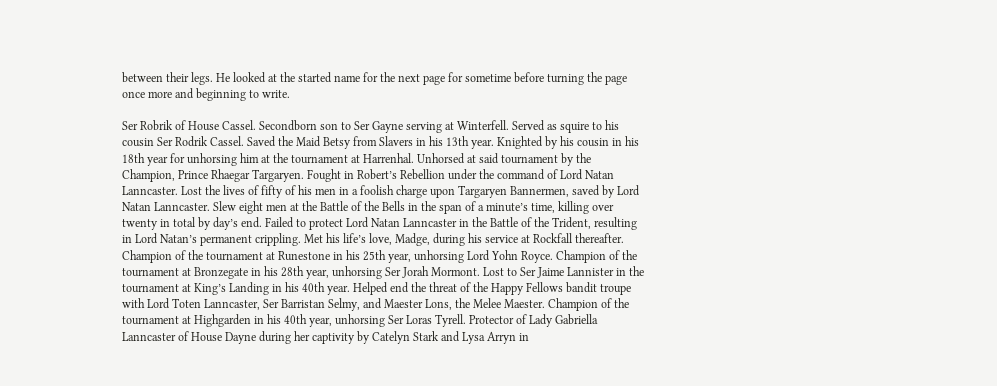between their legs. He looked at the started name for the next page for sometime before turning the page once more and beginning to write.

Ser Robrik of House Cassel. Secondborn son to Ser Gayne serving at Winterfell. Served as squire to his cousin Ser Rodrik Cassel. Saved the Maid Betsy from Slavers in his 13th year. Knighted by his cousin in his 18th year for unhorsing him at the tournament at Harrenhal. Unhorsed at said tournament by the Champion, Prince Rhaegar Targaryen. Fought in Robert’s Rebellion under the command of Lord Natan Lanncaster. Lost the lives of fifty of his men in a foolish charge upon Targaryen Bannermen, saved by Lord Natan Lanncaster. Slew eight men at the Battle of the Bells in the span of a minute’s time, killing over twenty in total by day’s end. Failed to protect Lord Natan Lanncaster in the Battle of the Trident, resulting in Lord Natan’s permanent crippling. Met his life’s love, Madge, during his service at Rockfall thereafter. Champion of the tournament at Runestone in his 25th year, unhorsing Lord Yohn Royce. Champion of the tournament at Bronzegate in his 28th year, unhorsing Ser Jorah Mormont. Lost to Ser Jaime Lannister in the tournament at King’s Landing in his 40th year. Helped end the threat of the Happy Fellows bandit troupe with Lord Toten Lanncaster, Ser Barristan Selmy, and Maester Lons, the Melee Maester. Champion of the tournament at Highgarden in his 40th year, unhorsing Ser Loras Tyrell. Protector of Lady Gabriella Lanncaster of House Dayne during her captivity by Catelyn Stark and Lysa Arryn in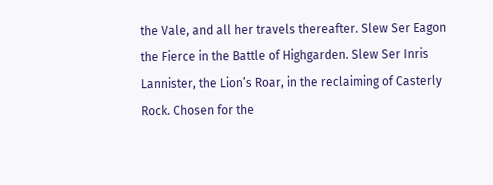the Vale, and all her travels thereafter. Slew Ser Eagon the Fierce in the Battle of Highgarden. Slew Ser Inris Lannister, the Lion’s Roar, in the reclaiming of Casterly Rock. Chosen for the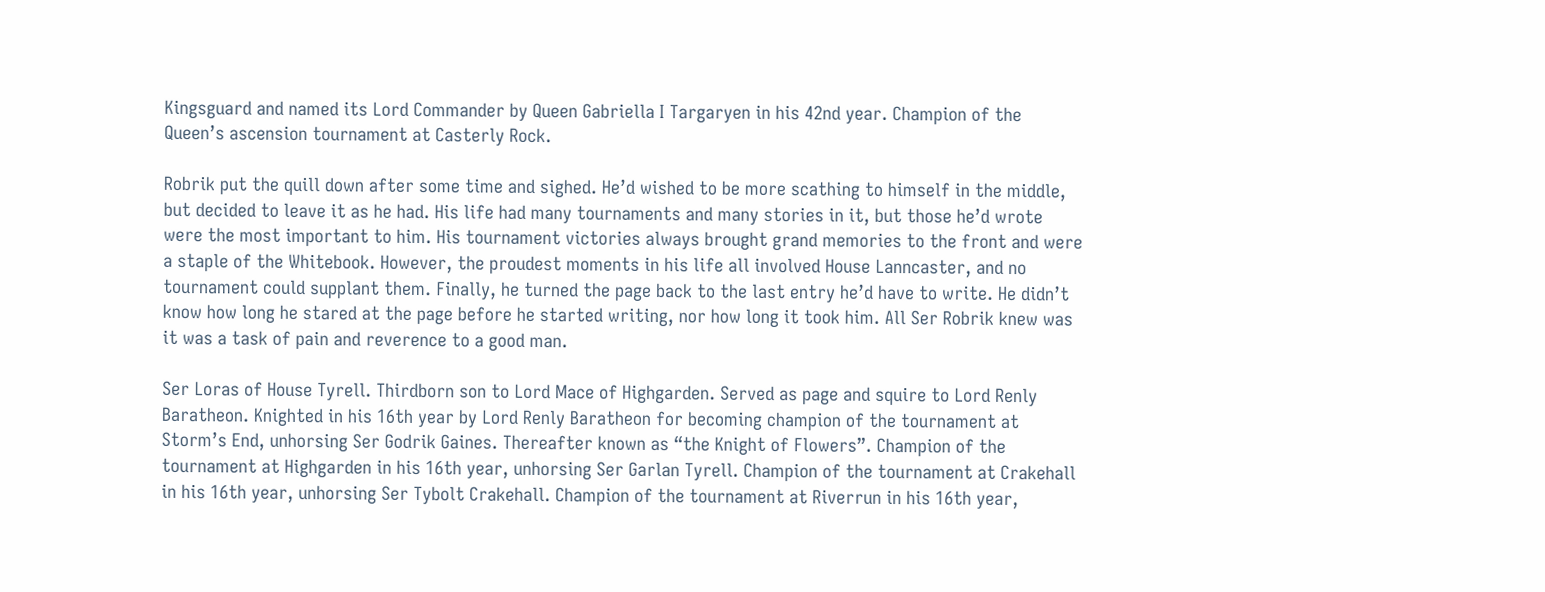Kingsguard and named its Lord Commander by Queen Gabriella I Targaryen in his 42nd year. Champion of the Queen’s ascension tournament at Casterly Rock.

Robrik put the quill down after some time and sighed. He’d wished to be more scathing to himself in the middle, but decided to leave it as he had. His life had many tournaments and many stories in it, but those he’d wrote were the most important to him. His tournament victories always brought grand memories to the front and were a staple of the Whitebook. However, the proudest moments in his life all involved House Lanncaster, and no tournament could supplant them. Finally, he turned the page back to the last entry he’d have to write. He didn’t know how long he stared at the page before he started writing, nor how long it took him. All Ser Robrik knew was it was a task of pain and reverence to a good man.

Ser Loras of House Tyrell. Thirdborn son to Lord Mace of Highgarden. Served as page and squire to Lord Renly Baratheon. Knighted in his 16th year by Lord Renly Baratheon for becoming champion of the tournament at Storm’s End, unhorsing Ser Godrik Gaines. Thereafter known as “the Knight of Flowers”. Champion of the tournament at Highgarden in his 16th year, unhorsing Ser Garlan Tyrell. Champion of the tournament at Crakehall in his 16th year, unhorsing Ser Tybolt Crakehall. Champion of the tournament at Riverrun in his 16th year,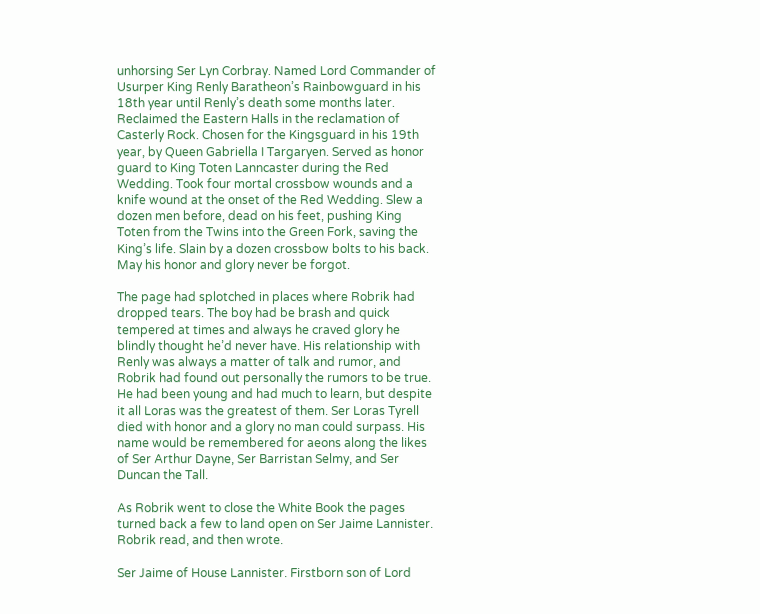unhorsing Ser Lyn Corbray. Named Lord Commander of Usurper King Renly Baratheon’s Rainbowguard in his 18th year until Renly’s death some months later. Reclaimed the Eastern Halls in the reclamation of Casterly Rock. Chosen for the Kingsguard in his 19th year, by Queen Gabriella I Targaryen. Served as honor guard to King Toten Lanncaster during the Red Wedding. Took four mortal crossbow wounds and a knife wound at the onset of the Red Wedding. Slew a dozen men before, dead on his feet, pushing King Toten from the Twins into the Green Fork, saving the King’s life. Slain by a dozen crossbow bolts to his back. May his honor and glory never be forgot.

The page had splotched in places where Robrik had dropped tears. The boy had be brash and quick tempered at times and always he craved glory he blindly thought he’d never have. His relationship with Renly was always a matter of talk and rumor, and Robrik had found out personally the rumors to be true. He had been young and had much to learn, but despite it all Loras was the greatest of them. Ser Loras Tyrell died with honor and a glory no man could surpass. His name would be remembered for aeons along the likes of Ser Arthur Dayne, Ser Barristan Selmy, and Ser Duncan the Tall.

As Robrik went to close the White Book the pages turned back a few to land open on Ser Jaime Lannister. Robrik read, and then wrote.

Ser Jaime of House Lannister. Firstborn son of Lord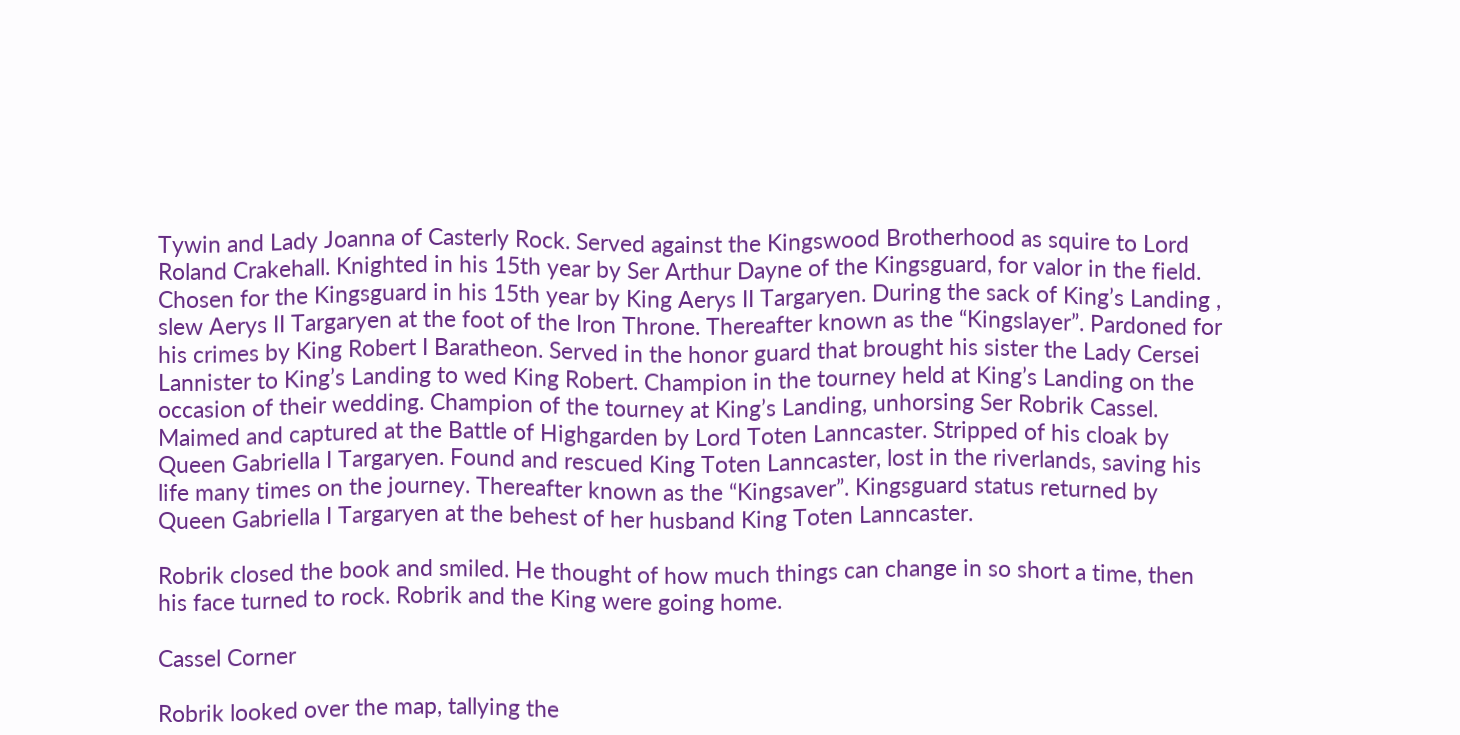Tywin and Lady Joanna of Casterly Rock. Served against the Kingswood Brotherhood as squire to Lord Roland Crakehall. Knighted in his 15th year by Ser Arthur Dayne of the Kingsguard, for valor in the field. Chosen for the Kingsguard in his 15th year by King Aerys II Targaryen. During the sack of King’s Landing , slew Aerys II Targaryen at the foot of the Iron Throne. Thereafter known as the “Kingslayer”. Pardoned for his crimes by King Robert I Baratheon. Served in the honor guard that brought his sister the Lady Cersei Lannister to King’s Landing to wed King Robert. Champion in the tourney held at King’s Landing on the occasion of their wedding. Champion of the tourney at King’s Landing, unhorsing Ser Robrik Cassel. Maimed and captured at the Battle of Highgarden by Lord Toten Lanncaster. Stripped of his cloak by Queen Gabriella I Targaryen. Found and rescued King Toten Lanncaster, lost in the riverlands, saving his life many times on the journey. Thereafter known as the “Kingsaver”. Kingsguard status returned by Queen Gabriella I Targaryen at the behest of her husband King Toten Lanncaster.

Robrik closed the book and smiled. He thought of how much things can change in so short a time, then his face turned to rock. Robrik and the King were going home.

Cassel Corner

Robrik looked over the map, tallying the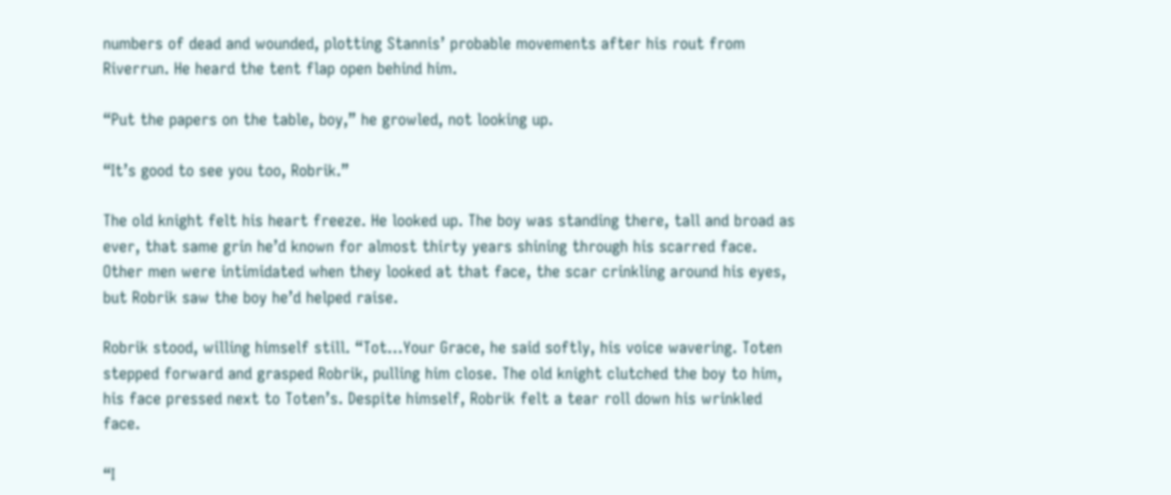numbers of dead and wounded, plotting Stannis’ probable movements after his rout from Riverrun. He heard the tent flap open behind him.

“Put the papers on the table, boy,” he growled, not looking up.

“It’s good to see you too, Robrik.”

The old knight felt his heart freeze. He looked up. The boy was standing there, tall and broad as ever, that same grin he’d known for almost thirty years shining through his scarred face. Other men were intimidated when they looked at that face, the scar crinkling around his eyes, but Robrik saw the boy he’d helped raise.

Robrik stood, willing himself still. “Tot…Your Grace, he said softly, his voice wavering. Toten stepped forward and grasped Robrik, pulling him close. The old knight clutched the boy to him, his face pressed next to Toten’s. Despite himself, Robrik felt a tear roll down his wrinkled face.

“I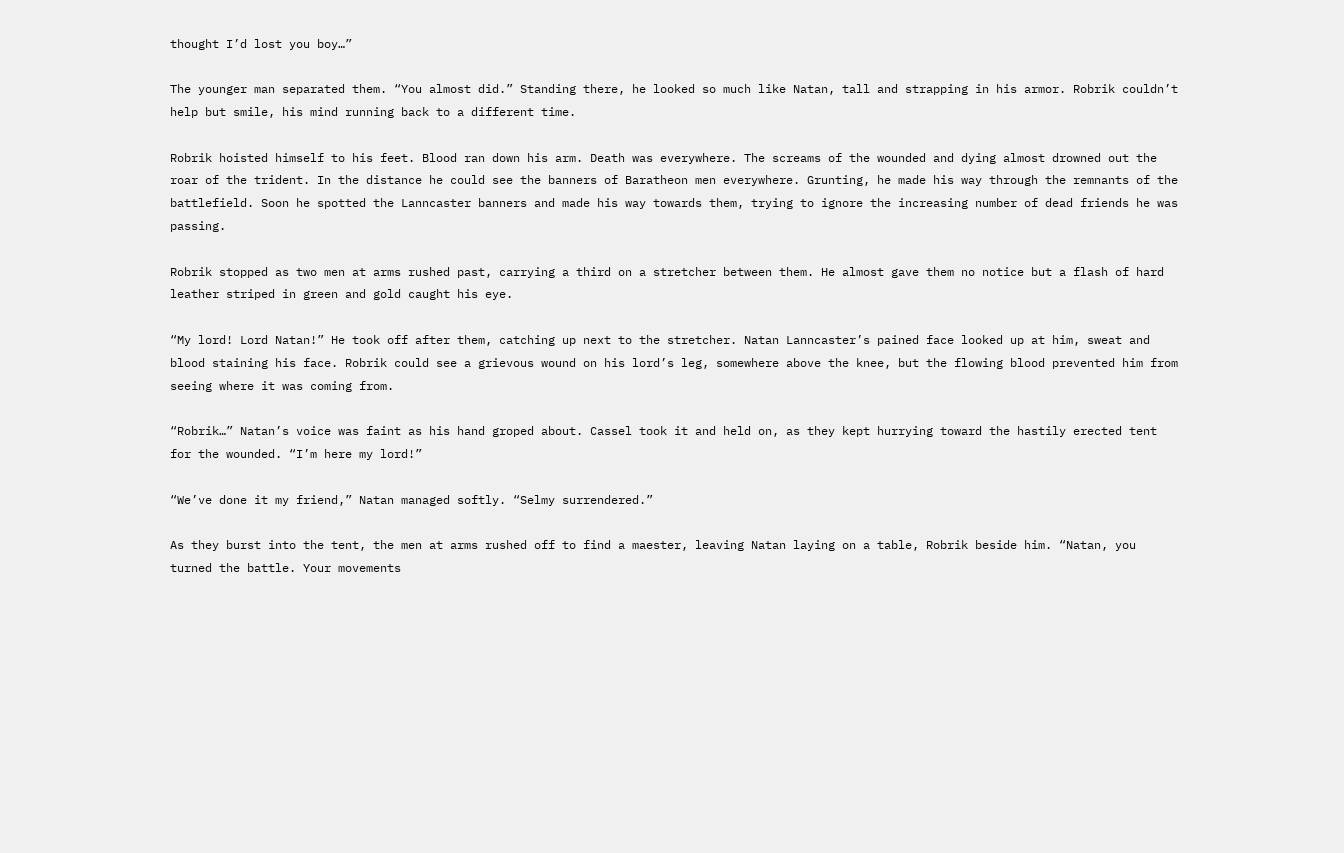thought I’d lost you boy…”

The younger man separated them. “You almost did.” Standing there, he looked so much like Natan, tall and strapping in his armor. Robrik couldn’t help but smile, his mind running back to a different time.

Robrik hoisted himself to his feet. Blood ran down his arm. Death was everywhere. The screams of the wounded and dying almost drowned out the roar of the trident. In the distance he could see the banners of Baratheon men everywhere. Grunting, he made his way through the remnants of the battlefield. Soon he spotted the Lanncaster banners and made his way towards them, trying to ignore the increasing number of dead friends he was passing.

Robrik stopped as two men at arms rushed past, carrying a third on a stretcher between them. He almost gave them no notice but a flash of hard leather striped in green and gold caught his eye.

“My lord! Lord Natan!” He took off after them, catching up next to the stretcher. Natan Lanncaster’s pained face looked up at him, sweat and blood staining his face. Robrik could see a grievous wound on his lord’s leg, somewhere above the knee, but the flowing blood prevented him from seeing where it was coming from.

“Robrik…” Natan’s voice was faint as his hand groped about. Cassel took it and held on, as they kept hurrying toward the hastily erected tent for the wounded. “I’m here my lord!”

“We’ve done it my friend,” Natan managed softly. “Selmy surrendered.”

As they burst into the tent, the men at arms rushed off to find a maester, leaving Natan laying on a table, Robrik beside him. “Natan, you turned the battle. Your movements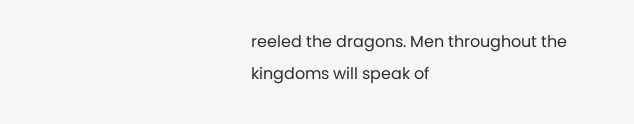reeled the dragons. Men throughout the kingdoms will speak of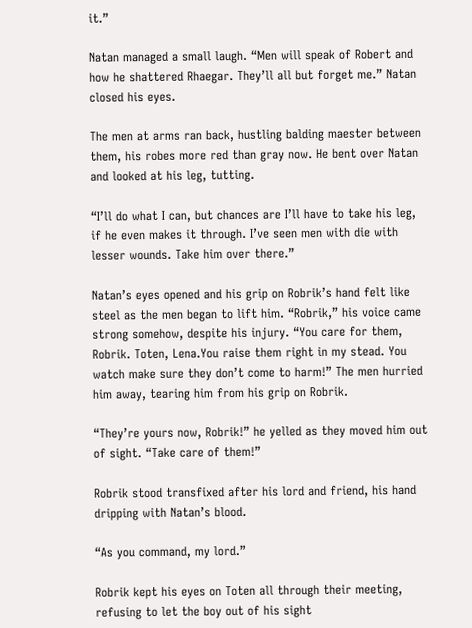it.”

Natan managed a small laugh. “Men will speak of Robert and how he shattered Rhaegar. They’ll all but forget me.” Natan closed his eyes.

The men at arms ran back, hustling balding maester between them, his robes more red than gray now. He bent over Natan and looked at his leg, tutting.

“I’ll do what I can, but chances are I’ll have to take his leg, if he even makes it through. I’ve seen men with die with lesser wounds. Take him over there.”

Natan’s eyes opened and his grip on Robrik’s hand felt like steel as the men began to lift him. “Robrik,” his voice came strong somehow, despite his injury. “You care for them, Robrik. Toten, Lena.You raise them right in my stead. You watch make sure they don’t come to harm!” The men hurried him away, tearing him from his grip on Robrik.

“They’re yours now, Robrik!” he yelled as they moved him out of sight. “Take care of them!”

Robrik stood transfixed after his lord and friend, his hand dripping with Natan’s blood.

“As you command, my lord.”

Robrik kept his eyes on Toten all through their meeting, refusing to let the boy out of his sight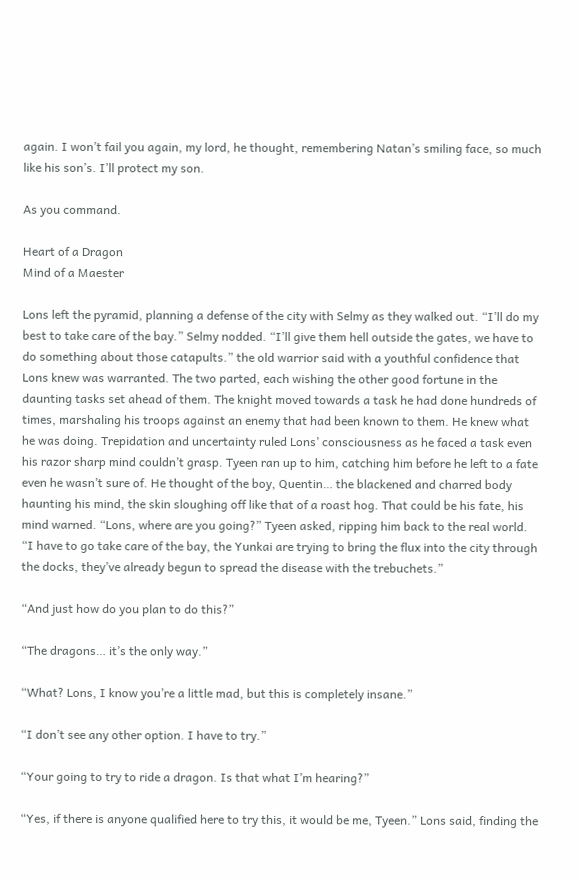again. I won’t fail you again, my lord, he thought, remembering Natan’s smiling face, so much like his son’s. I’ll protect my son.

As you command.

Heart of a Dragon
Mind of a Maester

Lons left the pyramid, planning a defense of the city with Selmy as they walked out. “I’ll do my best to take care of the bay.” Selmy nodded. “I’ll give them hell outside the gates, we have to do something about those catapults.” the old warrior said with a youthful confidence that Lons knew was warranted. The two parted, each wishing the other good fortune in the daunting tasks set ahead of them. The knight moved towards a task he had done hundreds of times, marshaling his troops against an enemy that had been known to them. He knew what he was doing. Trepidation and uncertainty ruled Lons’ consciousness as he faced a task even his razor sharp mind couldn’t grasp. Tyeen ran up to him, catching him before he left to a fate even he wasn’t sure of. He thought of the boy, Quentin… the blackened and charred body haunting his mind, the skin sloughing off like that of a roast hog. That could be his fate, his mind warned. “Lons, where are you going?” Tyeen asked, ripping him back to the real world. “I have to go take care of the bay, the Yunkai are trying to bring the flux into the city through the docks, they’ve already begun to spread the disease with the trebuchets.”

“And just how do you plan to do this?”

“The dragons… it’s the only way.”

“What? Lons, I know you’re a little mad, but this is completely insane.”

“I don’t see any other option. I have to try.”

“Your going to try to ride a dragon. Is that what I’m hearing?”

“Yes, if there is anyone qualified here to try this, it would be me, Tyeen.” Lons said, finding the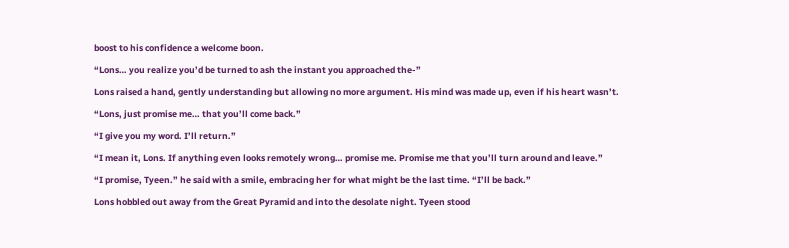boost to his confidence a welcome boon.

“Lons… you realize you’d be turned to ash the instant you approached the-”

Lons raised a hand, gently understanding but allowing no more argument. His mind was made up, even if his heart wasn’t.

“Lons, just promise me… that you’ll come back.”

“I give you my word. I’ll return.”

“I mean it, Lons. If anything even looks remotely wrong… promise me. Promise me that you’ll turn around and leave.”

“I promise, Tyeen.” he said with a smile, embracing her for what might be the last time. “I’ll be back.”

Lons hobbled out away from the Great Pyramid and into the desolate night. Tyeen stood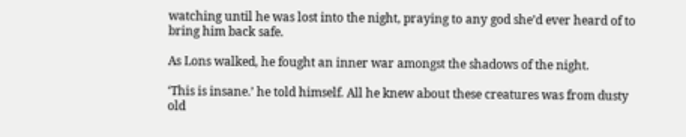watching until he was lost into the night, praying to any god she’d ever heard of to bring him back safe.

As Lons walked, he fought an inner war amongst the shadows of the night.

‘This is insane.’ he told himself. All he knew about these creatures was from dusty old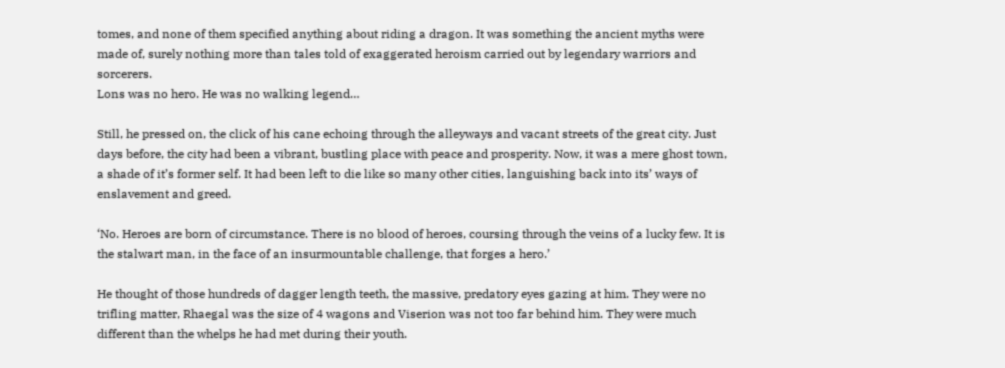tomes, and none of them specified anything about riding a dragon. It was something the ancient myths were made of, surely nothing more than tales told of exaggerated heroism carried out by legendary warriors and sorcerers.
Lons was no hero. He was no walking legend…

Still, he pressed on, the click of his cane echoing through the alleyways and vacant streets of the great city. Just days before, the city had been a vibrant, bustling place with peace and prosperity. Now, it was a mere ghost town, a shade of it’s former self. It had been left to die like so many other cities, languishing back into its’ ways of enslavement and greed.

‘No. Heroes are born of circumstance. There is no blood of heroes, coursing through the veins of a lucky few. It is the stalwart man, in the face of an insurmountable challenge, that forges a hero.’

He thought of those hundreds of dagger length teeth, the massive, predatory eyes gazing at him. They were no trifling matter, Rhaegal was the size of 4 wagons and Viserion was not too far behind him. They were much different than the whelps he had met during their youth.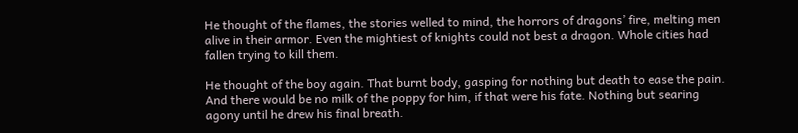He thought of the flames, the stories welled to mind, the horrors of dragons’ fire, melting men alive in their armor. Even the mightiest of knights could not best a dragon. Whole cities had fallen trying to kill them.

He thought of the boy again. That burnt body, gasping for nothing but death to ease the pain. And there would be no milk of the poppy for him, if that were his fate. Nothing but searing agony until he drew his final breath.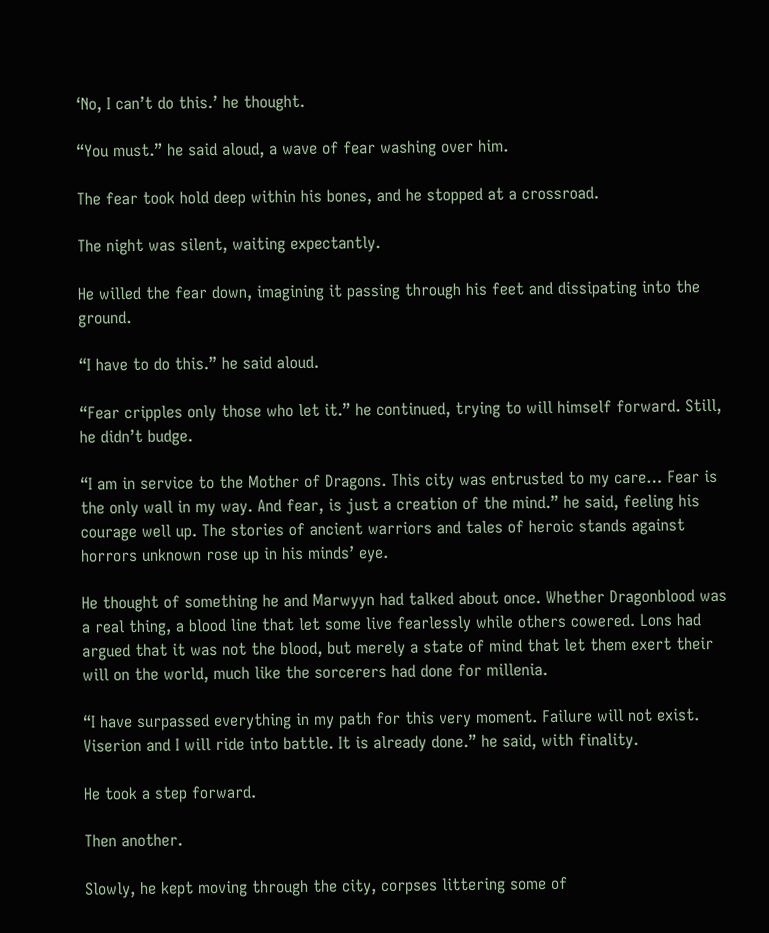‘No, I can’t do this.’ he thought.

“You must.” he said aloud, a wave of fear washing over him.

The fear took hold deep within his bones, and he stopped at a crossroad.

The night was silent, waiting expectantly.

He willed the fear down, imagining it passing through his feet and dissipating into the ground.

“I have to do this.” he said aloud.

“Fear cripples only those who let it.” he continued, trying to will himself forward. Still, he didn’t budge.

“I am in service to the Mother of Dragons. This city was entrusted to my care… Fear is the only wall in my way. And fear, is just a creation of the mind.” he said, feeling his courage well up. The stories of ancient warriors and tales of heroic stands against horrors unknown rose up in his minds’ eye.

He thought of something he and Marwyyn had talked about once. Whether Dragonblood was a real thing, a blood line that let some live fearlessly while others cowered. Lons had argued that it was not the blood, but merely a state of mind that let them exert their will on the world, much like the sorcerers had done for millenia.

“I have surpassed everything in my path for this very moment. Failure will not exist. Viserion and I will ride into battle. It is already done.” he said, with finality.

He took a step forward.

Then another.

Slowly, he kept moving through the city, corpses littering some of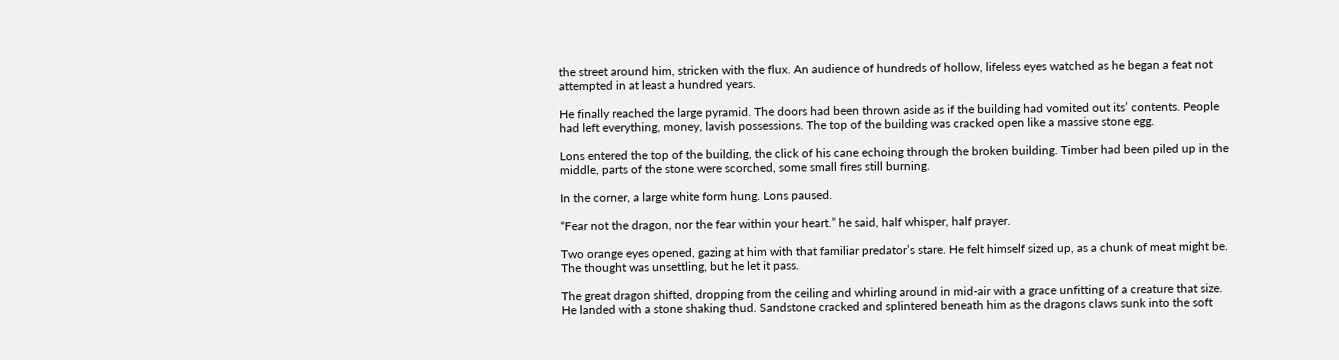the street around him, stricken with the flux. An audience of hundreds of hollow, lifeless eyes watched as he began a feat not attempted in at least a hundred years.

He finally reached the large pyramid. The doors had been thrown aside as if the building had vomited out its’ contents. People had left everything, money, lavish possessions. The top of the building was cracked open like a massive stone egg.

Lons entered the top of the building, the click of his cane echoing through the broken building. Timber had been piled up in the middle, parts of the stone were scorched, some small fires still burning.

In the corner, a large white form hung. Lons paused.

“Fear not the dragon, nor the fear within your heart.” he said, half whisper, half prayer.

Two orange eyes opened, gazing at him with that familiar predator’s stare. He felt himself sized up, as a chunk of meat might be. The thought was unsettling, but he let it pass.

The great dragon shifted, dropping from the ceiling and whirling around in mid-air with a grace unfitting of a creature that size. He landed with a stone shaking thud. Sandstone cracked and splintered beneath him as the dragons claws sunk into the soft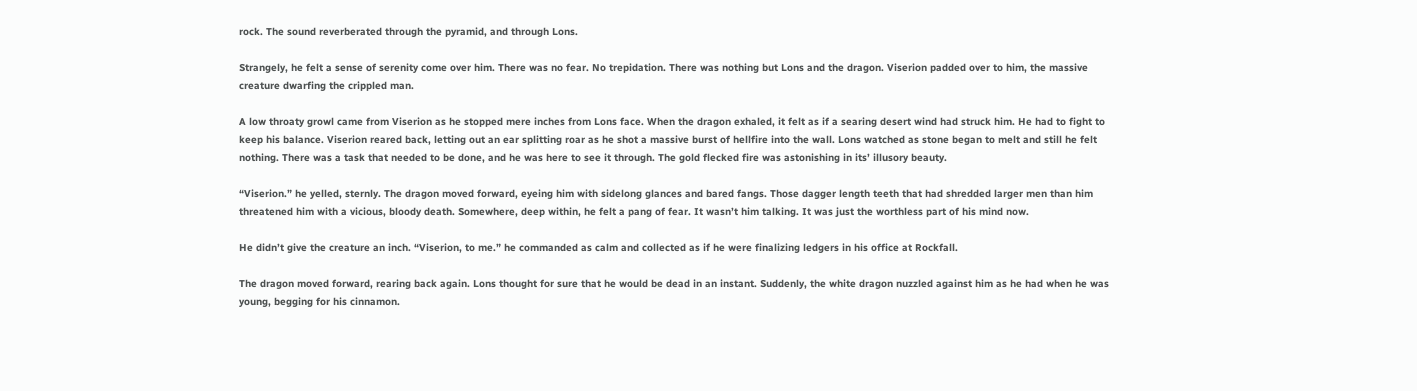rock. The sound reverberated through the pyramid, and through Lons.

Strangely, he felt a sense of serenity come over him. There was no fear. No trepidation. There was nothing but Lons and the dragon. Viserion padded over to him, the massive creature dwarfing the crippled man.

A low throaty growl came from Viserion as he stopped mere inches from Lons face. When the dragon exhaled, it felt as if a searing desert wind had struck him. He had to fight to keep his balance. Viserion reared back, letting out an ear splitting roar as he shot a massive burst of hellfire into the wall. Lons watched as stone began to melt and still he felt nothing. There was a task that needed to be done, and he was here to see it through. The gold flecked fire was astonishing in its’ illusory beauty.

“Viserion.” he yelled, sternly. The dragon moved forward, eyeing him with sidelong glances and bared fangs. Those dagger length teeth that had shredded larger men than him threatened him with a vicious, bloody death. Somewhere, deep within, he felt a pang of fear. It wasn’t him talking. It was just the worthless part of his mind now.

He didn’t give the creature an inch. “Viserion, to me.” he commanded as calm and collected as if he were finalizing ledgers in his office at Rockfall.

The dragon moved forward, rearing back again. Lons thought for sure that he would be dead in an instant. Suddenly, the white dragon nuzzled against him as he had when he was young, begging for his cinnamon.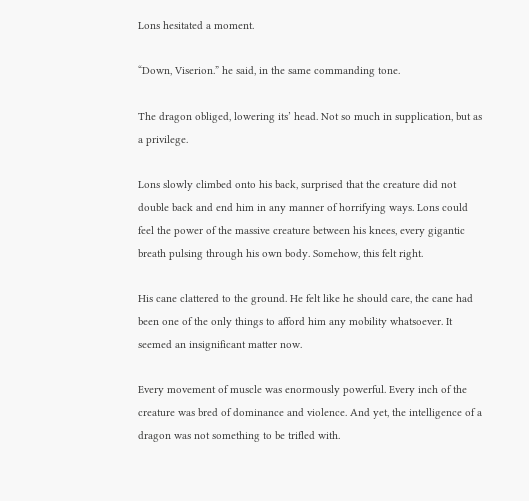Lons hesitated a moment.

“Down, Viserion.” he said, in the same commanding tone.

The dragon obliged, lowering its’ head. Not so much in supplication, but as a privilege.

Lons slowly climbed onto his back, surprised that the creature did not double back and end him in any manner of horrifying ways. Lons could feel the power of the massive creature between his knees, every gigantic breath pulsing through his own body. Somehow, this felt right.

His cane clattered to the ground. He felt like he should care, the cane had been one of the only things to afford him any mobility whatsoever. It seemed an insignificant matter now.

Every movement of muscle was enormously powerful. Every inch of the creature was bred of dominance and violence. And yet, the intelligence of a dragon was not something to be trifled with.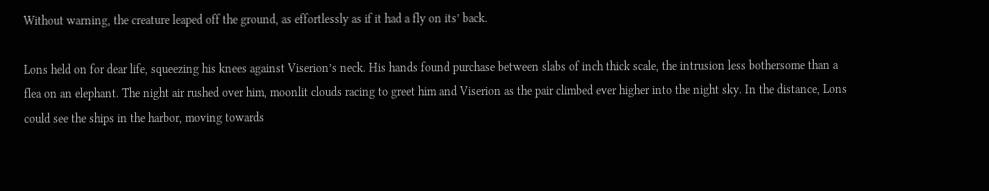Without warning, the creature leaped off the ground, as effortlessly as if it had a fly on its’ back.

Lons held on for dear life, squeezing his knees against Viserion’s neck. His hands found purchase between slabs of inch thick scale, the intrusion less bothersome than a flea on an elephant. The night air rushed over him, moonlit clouds racing to greet him and Viserion as the pair climbed ever higher into the night sky. In the distance, Lons could see the ships in the harbor, moving towards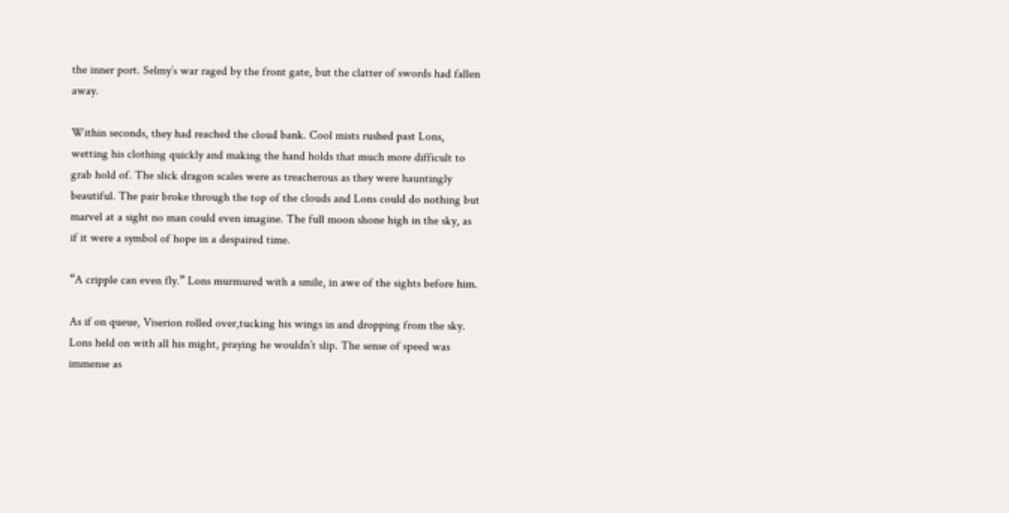the inner port. Selmy’s war raged by the front gate, but the clatter of swords had fallen away.

Within seconds, they had reached the cloud bank. Cool mists rushed past Lons, wetting his clothing quickly and making the hand holds that much more difficult to grab hold of. The slick dragon scales were as treacherous as they were hauntingly beautiful. The pair broke through the top of the clouds and Lons could do nothing but marvel at a sight no man could even imagine. The full moon shone high in the sky, as if it were a symbol of hope in a despaired time.

“A cripple can even fly.” Lons murmured with a smile, in awe of the sights before him.

As if on queue, Viserion rolled over,tucking his wings in and dropping from the sky. Lons held on with all his might, praying he wouldn’t slip. The sense of speed was immense as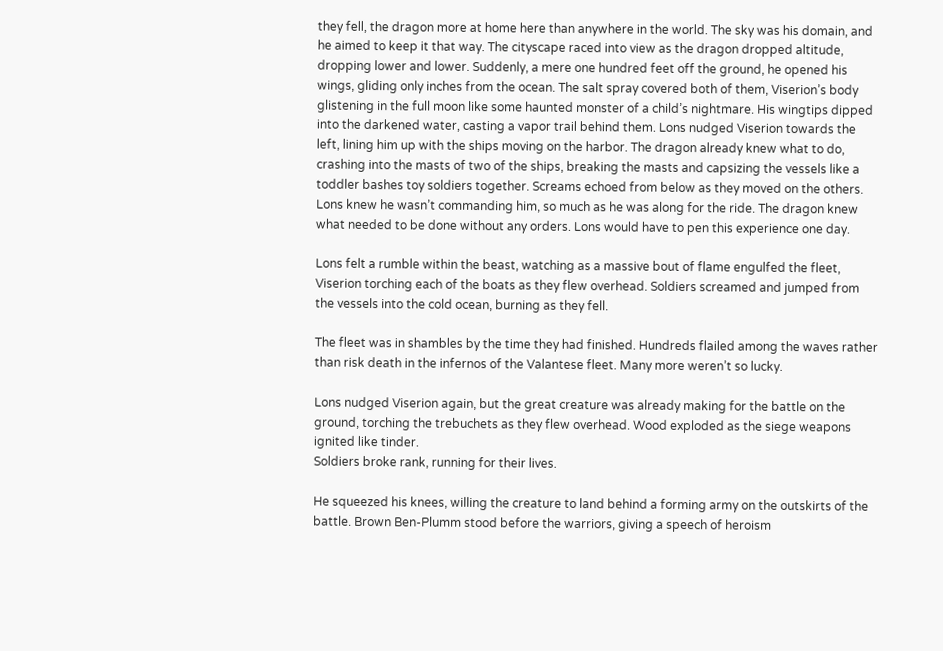they fell, the dragon more at home here than anywhere in the world. The sky was his domain, and he aimed to keep it that way. The cityscape raced into view as the dragon dropped altitude, dropping lower and lower. Suddenly, a mere one hundred feet off the ground, he opened his wings, gliding only inches from the ocean. The salt spray covered both of them, Viserion’s body glistening in the full moon like some haunted monster of a child’s nightmare. His wingtips dipped into the darkened water, casting a vapor trail behind them. Lons nudged Viserion towards the left, lining him up with the ships moving on the harbor. The dragon already knew what to do, crashing into the masts of two of the ships, breaking the masts and capsizing the vessels like a toddler bashes toy soldiers together. Screams echoed from below as they moved on the others. Lons knew he wasn’t commanding him, so much as he was along for the ride. The dragon knew what needed to be done without any orders. Lons would have to pen this experience one day.

Lons felt a rumble within the beast, watching as a massive bout of flame engulfed the fleet, Viserion torching each of the boats as they flew overhead. Soldiers screamed and jumped from the vessels into the cold ocean, burning as they fell.

The fleet was in shambles by the time they had finished. Hundreds flailed among the waves rather than risk death in the infernos of the Valantese fleet. Many more weren’t so lucky.

Lons nudged Viserion again, but the great creature was already making for the battle on the ground, torching the trebuchets as they flew overhead. Wood exploded as the siege weapons ignited like tinder.
Soldiers broke rank, running for their lives.

He squeezed his knees, willing the creature to land behind a forming army on the outskirts of the battle. Brown Ben-Plumm stood before the warriors, giving a speech of heroism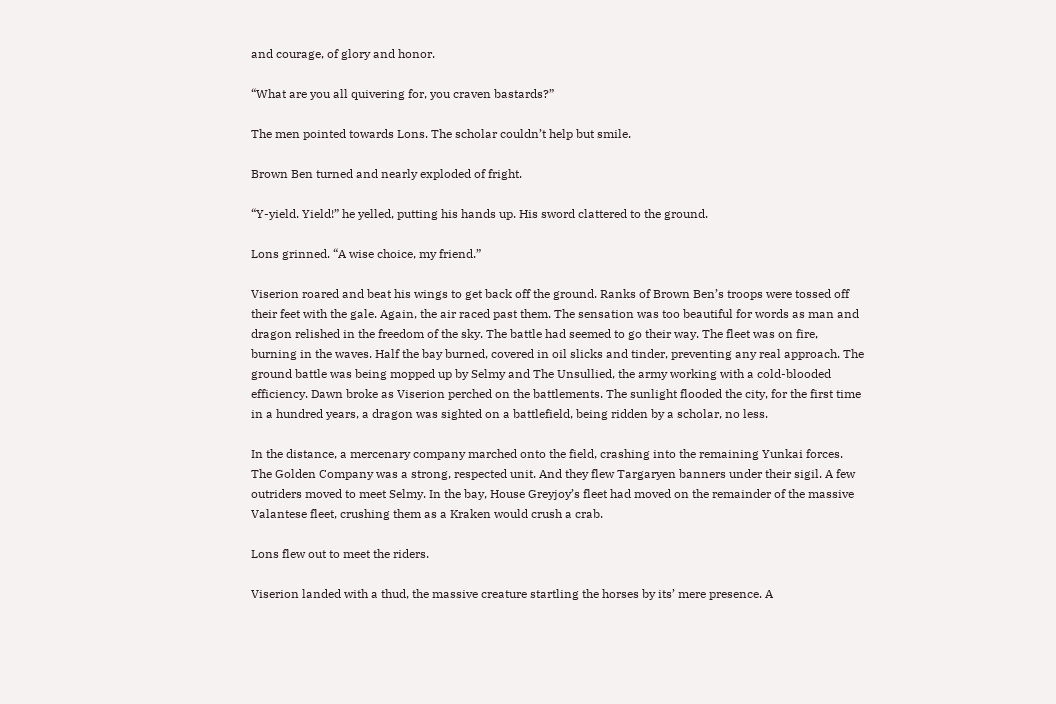and courage, of glory and honor.

“What are you all quivering for, you craven bastards?”

The men pointed towards Lons. The scholar couldn’t help but smile.

Brown Ben turned and nearly exploded of fright.

“Y-yield. Yield!” he yelled, putting his hands up. His sword clattered to the ground.

Lons grinned. “A wise choice, my friend.”

Viserion roared and beat his wings to get back off the ground. Ranks of Brown Ben’s troops were tossed off their feet with the gale. Again, the air raced past them. The sensation was too beautiful for words as man and dragon relished in the freedom of the sky. The battle had seemed to go their way. The fleet was on fire, burning in the waves. Half the bay burned, covered in oil slicks and tinder, preventing any real approach. The ground battle was being mopped up by Selmy and The Unsullied, the army working with a cold-blooded efficiency. Dawn broke as Viserion perched on the battlements. The sunlight flooded the city, for the first time in a hundred years, a dragon was sighted on a battlefield, being ridden by a scholar, no less.

In the distance, a mercenary company marched onto the field, crashing into the remaining Yunkai forces. The Golden Company was a strong, respected unit. And they flew Targaryen banners under their sigil. A few outriders moved to meet Selmy. In the bay, House Greyjoy’s fleet had moved on the remainder of the massive Valantese fleet, crushing them as a Kraken would crush a crab.

Lons flew out to meet the riders.

Viserion landed with a thud, the massive creature startling the horses by its’ mere presence. A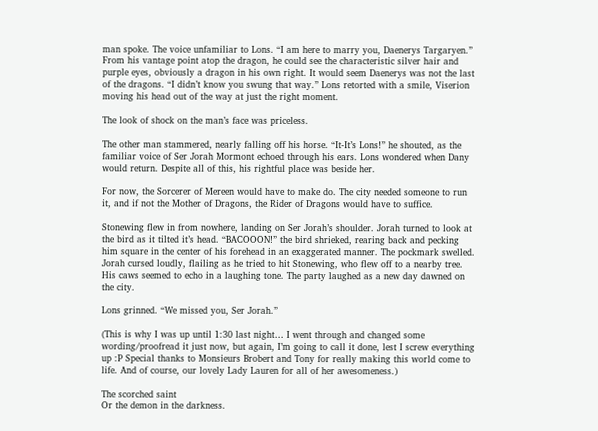man spoke. The voice unfamiliar to Lons. “I am here to marry you, Daenerys Targaryen.” From his vantage point atop the dragon, he could see the characteristic silver hair and purple eyes, obviously a dragon in his own right. It would seem Daenerys was not the last of the dragons. “I didn’t know you swung that way.” Lons retorted with a smile, Viserion moving his head out of the way at just the right moment.

The look of shock on the man’s face was priceless.

The other man stammered, nearly falling off his horse. “It-It’s Lons!” he shouted, as the familiar voice of Ser Jorah Mormont echoed through his ears. Lons wondered when Dany would return. Despite all of this, his rightful place was beside her.

For now, the Sorcerer of Mereen would have to make do. The city needed someone to run it, and if not the Mother of Dragons, the Rider of Dragons would have to suffice.

Stonewing flew in from nowhere, landing on Ser Jorah’s shoulder. Jorah turned to look at the bird as it tilted it’s head. “BACOOON!” the bird shrieked, rearing back and pecking him square in the center of his forehead in an exaggerated manner. The pockmark swelled. Jorah cursed loudly, flailing as he tried to hit Stonewing, who flew off to a nearby tree. His caws seemed to echo in a laughing tone. The party laughed as a new day dawned on the city.

Lons grinned. “We missed you, Ser Jorah.”

(This is why I was up until 1:30 last night… I went through and changed some wording/proofread it just now, but again, I’m going to call it done, lest I screw everything up :P Special thanks to Monsieurs Brobert and Tony for really making this world come to life. And of course, our lovely Lady Lauren for all of her awesomeness.)

The scorched saint
Or the demon in the darkness.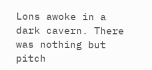Lons awoke in a dark cavern. There was nothing but pitch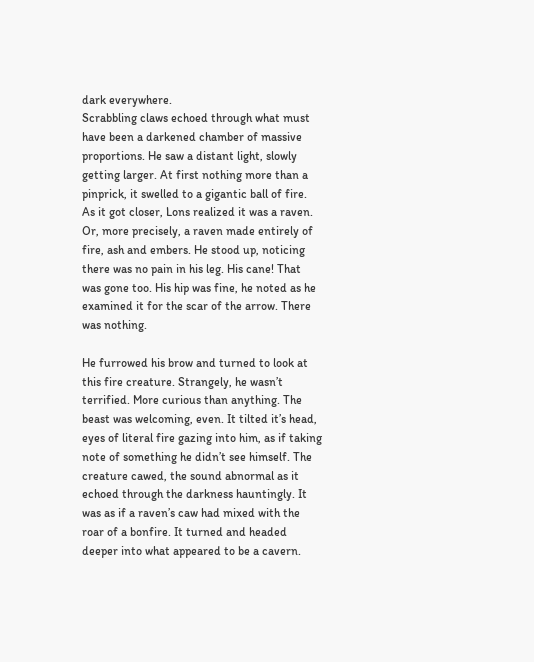dark everywhere.
Scrabbling claws echoed through what must have been a darkened chamber of massive proportions. He saw a distant light, slowly getting larger. At first nothing more than a pinprick, it swelled to a gigantic ball of fire. As it got closer, Lons realized it was a raven. Or, more precisely, a raven made entirely of fire, ash and embers. He stood up, noticing there was no pain in his leg. His cane! That was gone too. His hip was fine, he noted as he examined it for the scar of the arrow. There was nothing.

He furrowed his brow and turned to look at this fire creature. Strangely, he wasn’t terrified. More curious than anything. The beast was welcoming, even. It tilted it’s head, eyes of literal fire gazing into him, as if taking note of something he didn’t see himself. The creature cawed, the sound abnormal as it echoed through the darkness hauntingly. It was as if a raven’s caw had mixed with the roar of a bonfire. It turned and headed deeper into what appeared to be a cavern.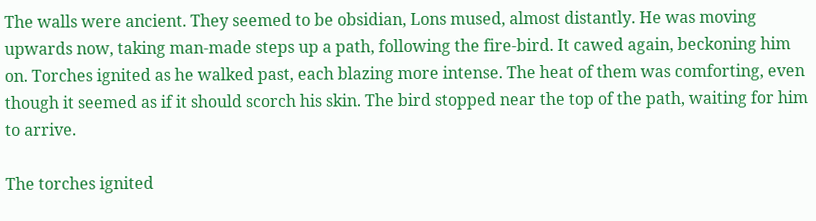The walls were ancient. They seemed to be obsidian, Lons mused, almost distantly. He was moving upwards now, taking man-made steps up a path, following the fire-bird. It cawed again, beckoning him on. Torches ignited as he walked past, each blazing more intense. The heat of them was comforting, even though it seemed as if it should scorch his skin. The bird stopped near the top of the path, waiting for him to arrive.

The torches ignited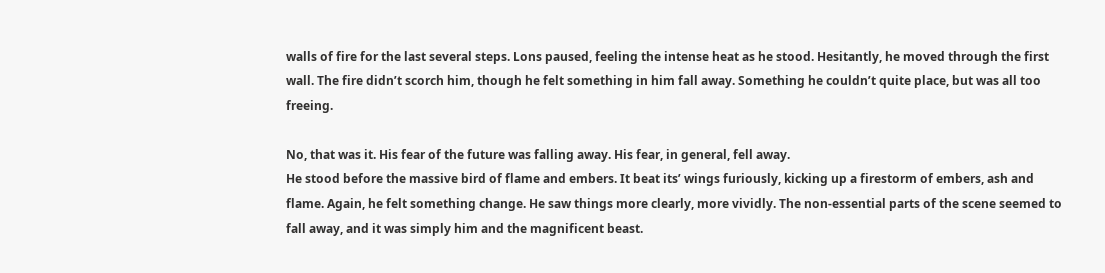walls of fire for the last several steps. Lons paused, feeling the intense heat as he stood. Hesitantly, he moved through the first wall. The fire didn’t scorch him, though he felt something in him fall away. Something he couldn’t quite place, but was all too freeing.

No, that was it. His fear of the future was falling away. His fear, in general, fell away.
He stood before the massive bird of flame and embers. It beat its’ wings furiously, kicking up a firestorm of embers, ash and flame. Again, he felt something change. He saw things more clearly, more vividly. The non-essential parts of the scene seemed to fall away, and it was simply him and the magnificent beast.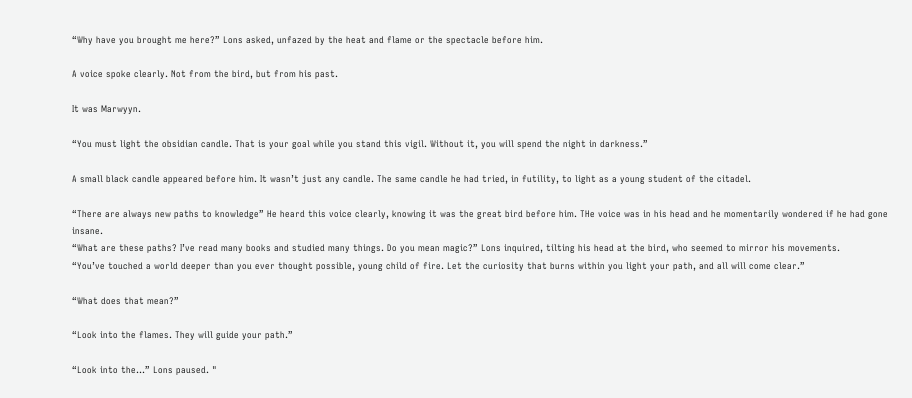“Why have you brought me here?” Lons asked, unfazed by the heat and flame or the spectacle before him.

A voice spoke clearly. Not from the bird, but from his past.

It was Marwyyn.

“You must light the obsidian candle. That is your goal while you stand this vigil. Without it, you will spend the night in darkness.”

A small black candle appeared before him. It wasn’t just any candle. The same candle he had tried, in futility, to light as a young student of the citadel.

“There are always new paths to knowledge” He heard this voice clearly, knowing it was the great bird before him. THe voice was in his head and he momentarily wondered if he had gone insane.
“What are these paths? I’ve read many books and studied many things. Do you mean magic?” Lons inquired, tilting his head at the bird, who seemed to mirror his movements.
“You’ve touched a world deeper than you ever thought possible, young child of fire. Let the curiosity that burns within you light your path, and all will come clear.”

“What does that mean?”

“Look into the flames. They will guide your path.”

“Look into the…” Lons paused. "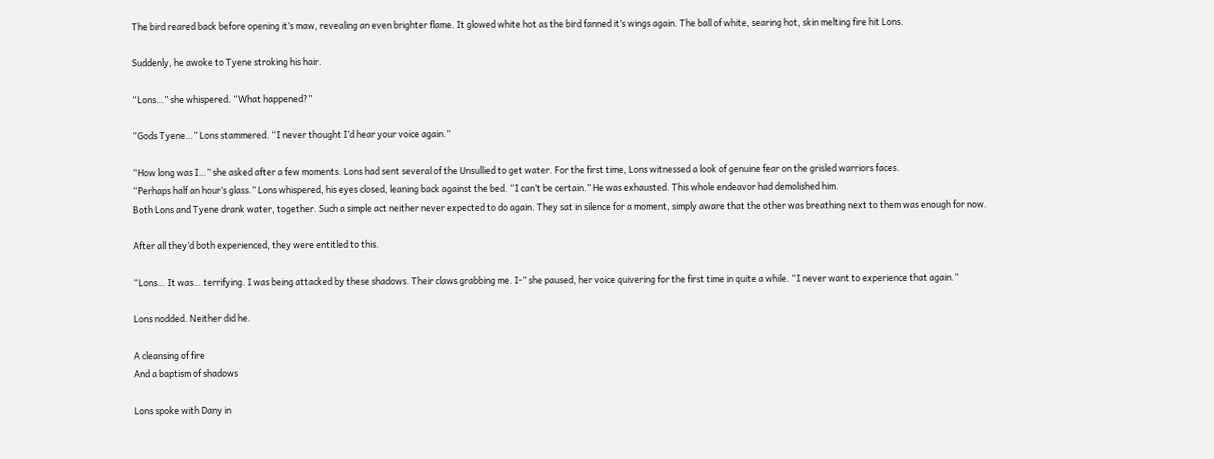The bird reared back before opening it’s maw, revealing an even brighter flame. It glowed white hot as the bird fanned it’s wings again. The ball of white, searing hot, skin melting fire hit Lons.

Suddenly, he awoke to Tyene stroking his hair.

“Lons…” she whispered. “What happened?”

“Gods Tyene…” Lons stammered. “I never thought I’d hear your voice again.”

“How long was I…” she asked after a few moments. Lons had sent several of the Unsullied to get water. For the first time, Lons witnessed a look of genuine fear on the grisled warriors faces.
“Perhaps half an hour’s glass.” Lons whispered, his eyes closed, leaning back against the bed. “I can’t be certain.” He was exhausted. This whole endeavor had demolished him.
Both Lons and Tyene drank water, together. Such a simple act neither never expected to do again. They sat in silence for a moment, simply aware that the other was breathing next to them was enough for now.

After all they’d both experienced, they were entitled to this.

“Lons… It was… terrifying. I was being attacked by these shadows. Their claws grabbing me. I-” she paused, her voice quivering for the first time in quite a while. “I never want to experience that again.”

Lons nodded. Neither did he.

A cleansing of fire
And a baptism of shadows

Lons spoke with Dany in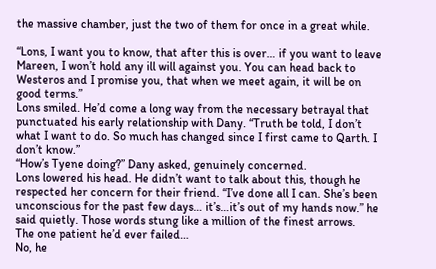the massive chamber, just the two of them for once in a great while.

“Lons, I want you to know, that after this is over… if you want to leave Mareen, I won’t hold any ill will against you. You can head back to Westeros and I promise you, that when we meet again, it will be on good terms.”
Lons smiled. He’d come a long way from the necessary betrayal that punctuated his early relationship with Dany. “Truth be told, I don’t what I want to do. So much has changed since I first came to Qarth. I don’t know.”
“How’s Tyene doing?” Dany asked, genuinely concerned.
Lons lowered his head. He didn’t want to talk about this, though he respected her concern for their friend. “I’ve done all I can. She’s been unconscious for the past few days… it’s…it’s out of my hands now.” he said quietly. Those words stung like a million of the finest arrows.
The one patient he’d ever failed…
No, he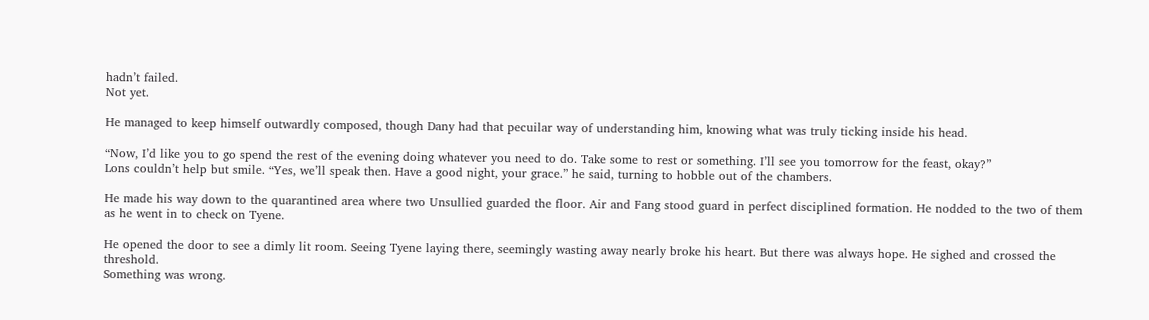hadn’t failed.
Not yet.

He managed to keep himself outwardly composed, though Dany had that pecuilar way of understanding him, knowing what was truly ticking inside his head.

“Now, I’d like you to go spend the rest of the evening doing whatever you need to do. Take some to rest or something. I’ll see you tomorrow for the feast, okay?”
Lons couldn’t help but smile. “Yes, we’ll speak then. Have a good night, your grace.” he said, turning to hobble out of the chambers.

He made his way down to the quarantined area where two Unsullied guarded the floor. Air and Fang stood guard in perfect disciplined formation. He nodded to the two of them as he went in to check on Tyene.

He opened the door to see a dimly lit room. Seeing Tyene laying there, seemingly wasting away nearly broke his heart. But there was always hope. He sighed and crossed the threshold.
Something was wrong.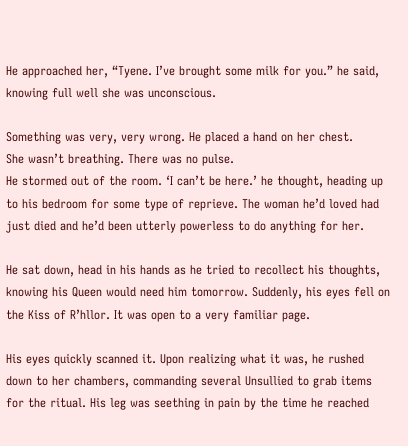He approached her, “Tyene. I’ve brought some milk for you.” he said, knowing full well she was unconscious.

Something was very, very wrong. He placed a hand on her chest.
She wasn’t breathing. There was no pulse.
He stormed out of the room. ‘I can’t be here.’ he thought, heading up to his bedroom for some type of reprieve. The woman he’d loved had just died and he’d been utterly powerless to do anything for her.

He sat down, head in his hands as he tried to recollect his thoughts, knowing his Queen would need him tomorrow. Suddenly, his eyes fell on the Kiss of R’hllor. It was open to a very familiar page.

His eyes quickly scanned it. Upon realizing what it was, he rushed down to her chambers, commanding several Unsullied to grab items for the ritual. His leg was seething in pain by the time he reached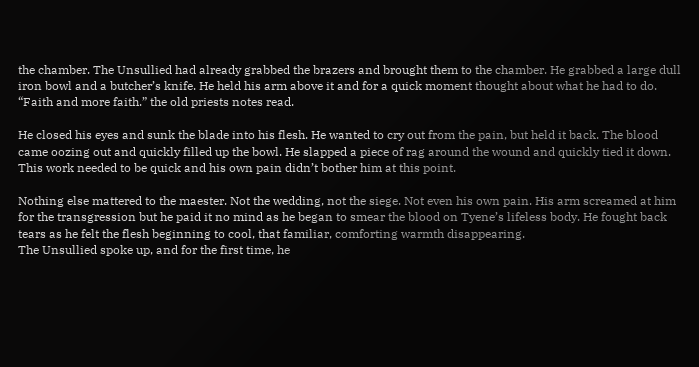the chamber. The Unsullied had already grabbed the brazers and brought them to the chamber. He grabbed a large dull iron bowl and a butcher’s knife. He held his arm above it and for a quick moment thought about what he had to do.
“Faith and more faith.” the old priests notes read.

He closed his eyes and sunk the blade into his flesh. He wanted to cry out from the pain, but held it back. The blood came oozing out and quickly filled up the bowl. He slapped a piece of rag around the wound and quickly tied it down. This work needed to be quick and his own pain didn’t bother him at this point.

Nothing else mattered to the maester. Not the wedding, not the siege. Not even his own pain. His arm screamed at him for the transgression but he paid it no mind as he began to smear the blood on Tyene’s lifeless body. He fought back tears as he felt the flesh beginning to cool, that familiar, comforting warmth disappearing.
The Unsullied spoke up, and for the first time, he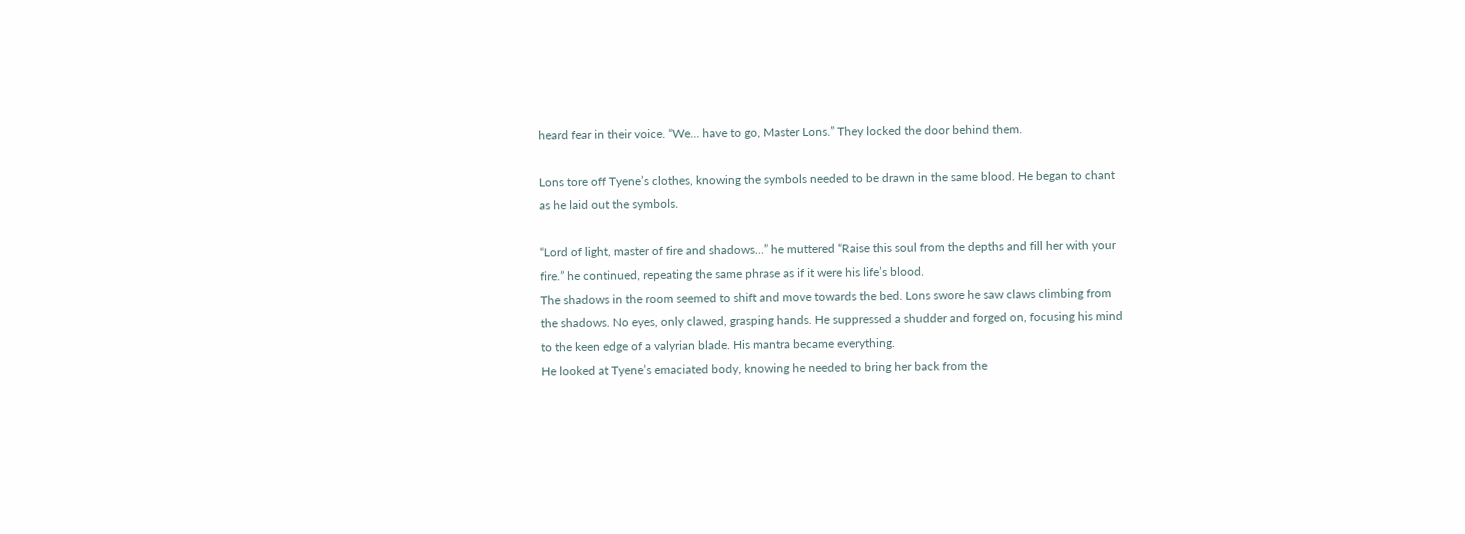heard fear in their voice. “We… have to go, Master Lons.” They locked the door behind them.

Lons tore off Tyene’s clothes, knowing the symbols needed to be drawn in the same blood. He began to chant as he laid out the symbols.

“Lord of light, master of fire and shadows…” he muttered “Raise this soul from the depths and fill her with your fire.” he continued, repeating the same phrase as if it were his life’s blood.
The shadows in the room seemed to shift and move towards the bed. Lons swore he saw claws climbing from the shadows. No eyes, only clawed, grasping hands. He suppressed a shudder and forged on, focusing his mind to the keen edge of a valyrian blade. His mantra became everything.
He looked at Tyene’s emaciated body, knowing he needed to bring her back from the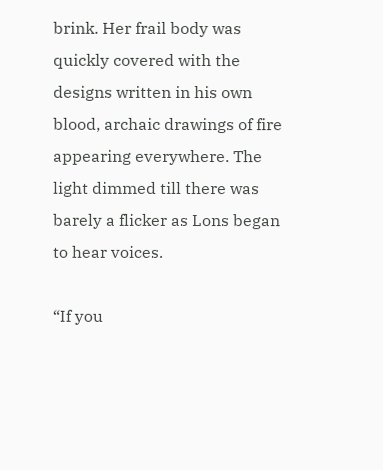brink. Her frail body was quickly covered with the designs written in his own blood, archaic drawings of fire appearing everywhere. The light dimmed till there was barely a flicker as Lons began to hear voices.

“If you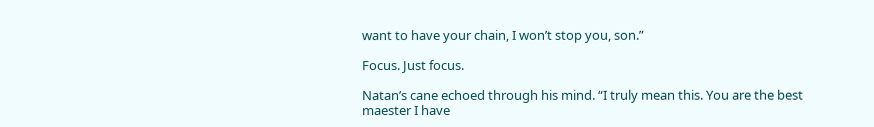want to have your chain, I won’t stop you, son.”

Focus. Just focus.

Natan’s cane echoed through his mind. “I truly mean this. You are the best maester I have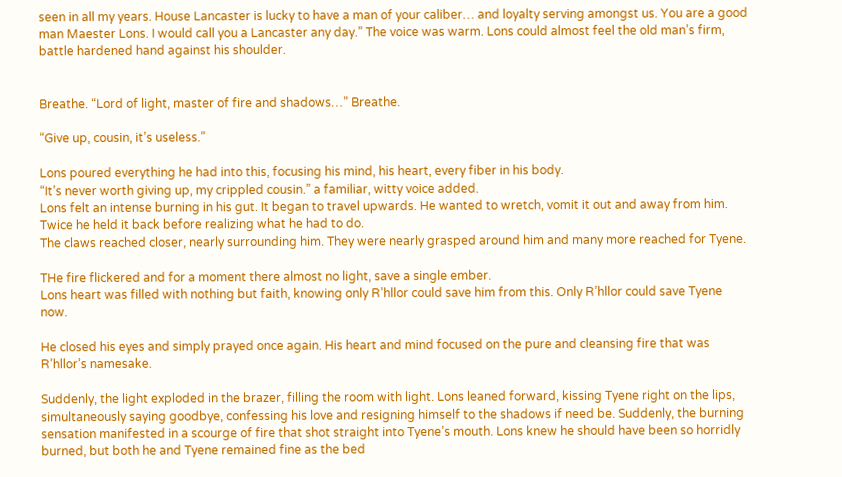seen in all my years. House Lancaster is lucky to have a man of your caliber… and loyalty serving amongst us. You are a good man Maester Lons. I would call you a Lancaster any day.” The voice was warm. Lons could almost feel the old man’s firm, battle hardened hand against his shoulder.


Breathe. “Lord of light, master of fire and shadows…” Breathe.

“Give up, cousin, it’s useless.”

Lons poured everything he had into this, focusing his mind, his heart, every fiber in his body.
“It’s never worth giving up, my crippled cousin.” a familiar, witty voice added.
Lons felt an intense burning in his gut. It began to travel upwards. He wanted to wretch, vomit it out and away from him. Twice he held it back before realizing what he had to do.
The claws reached closer, nearly surrounding him. They were nearly grasped around him and many more reached for Tyene.

THe fire flickered and for a moment there almost no light, save a single ember.
Lons heart was filled with nothing but faith, knowing only R’hllor could save him from this. Only R’hllor could save Tyene now.

He closed his eyes and simply prayed once again. His heart and mind focused on the pure and cleansing fire that was R’hllor’s namesake.

Suddenly, the light exploded in the brazer, filling the room with light. Lons leaned forward, kissing Tyene right on the lips, simultaneously saying goodbye, confessing his love and resigning himself to the shadows if need be. Suddenly, the burning sensation manifested in a scourge of fire that shot straight into Tyene’s mouth. Lons knew he should have been so horridly burned, but both he and Tyene remained fine as the bed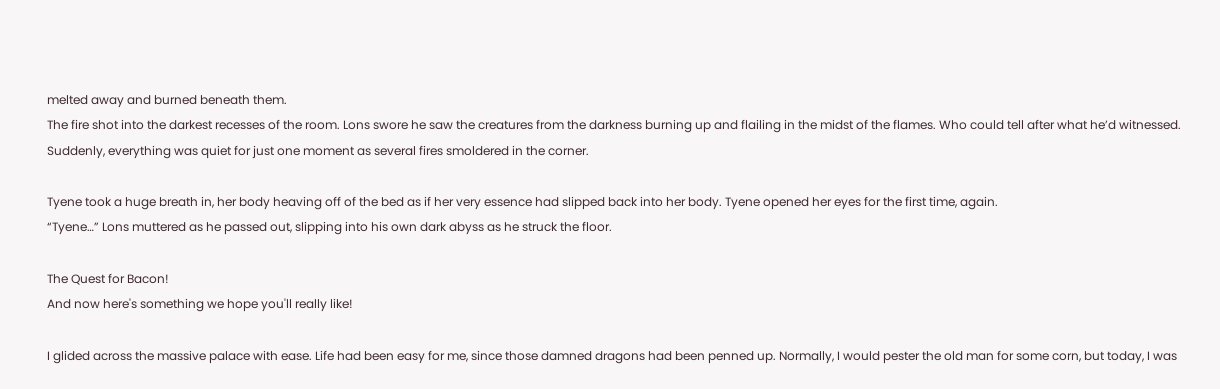melted away and burned beneath them.
The fire shot into the darkest recesses of the room. Lons swore he saw the creatures from the darkness burning up and flailing in the midst of the flames. Who could tell after what he’d witnessed. Suddenly, everything was quiet for just one moment as several fires smoldered in the corner.

Tyene took a huge breath in, her body heaving off of the bed as if her very essence had slipped back into her body. Tyene opened her eyes for the first time, again.
“Tyene…” Lons muttered as he passed out, slipping into his own dark abyss as he struck the floor.

The Quest for Bacon!
And now here's something we hope you'll really like!

I glided across the massive palace with ease. Life had been easy for me, since those damned dragons had been penned up. Normally, I would pester the old man for some corn, but today, I was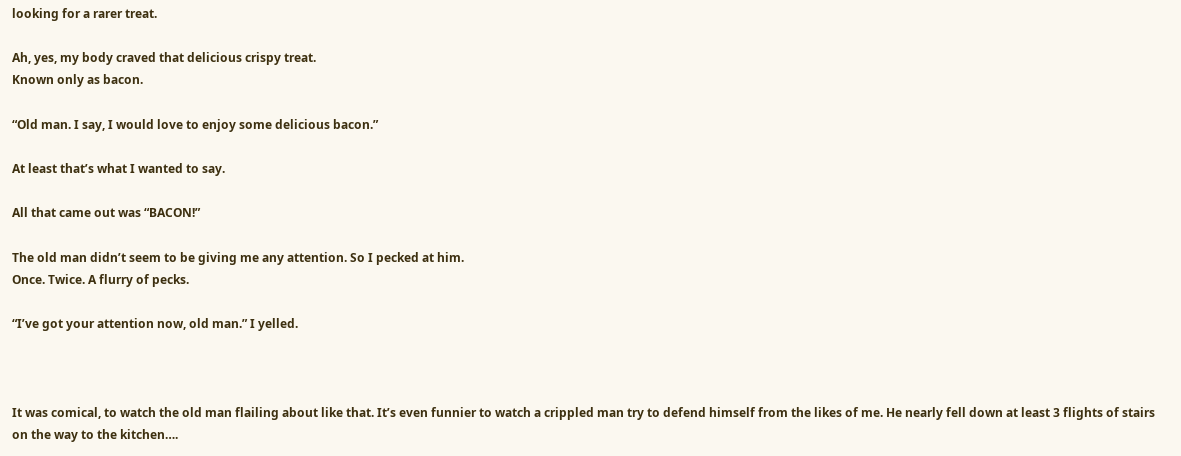looking for a rarer treat.

Ah, yes, my body craved that delicious crispy treat.
Known only as bacon.

“Old man. I say, I would love to enjoy some delicious bacon.”

At least that’s what I wanted to say.

All that came out was “BACON!”

The old man didn’t seem to be giving me any attention. So I pecked at him.
Once. Twice. A flurry of pecks.

“I’ve got your attention now, old man.” I yelled.



It was comical, to watch the old man flailing about like that. It’s even funnier to watch a crippled man try to defend himself from the likes of me. He nearly fell down at least 3 flights of stairs on the way to the kitchen….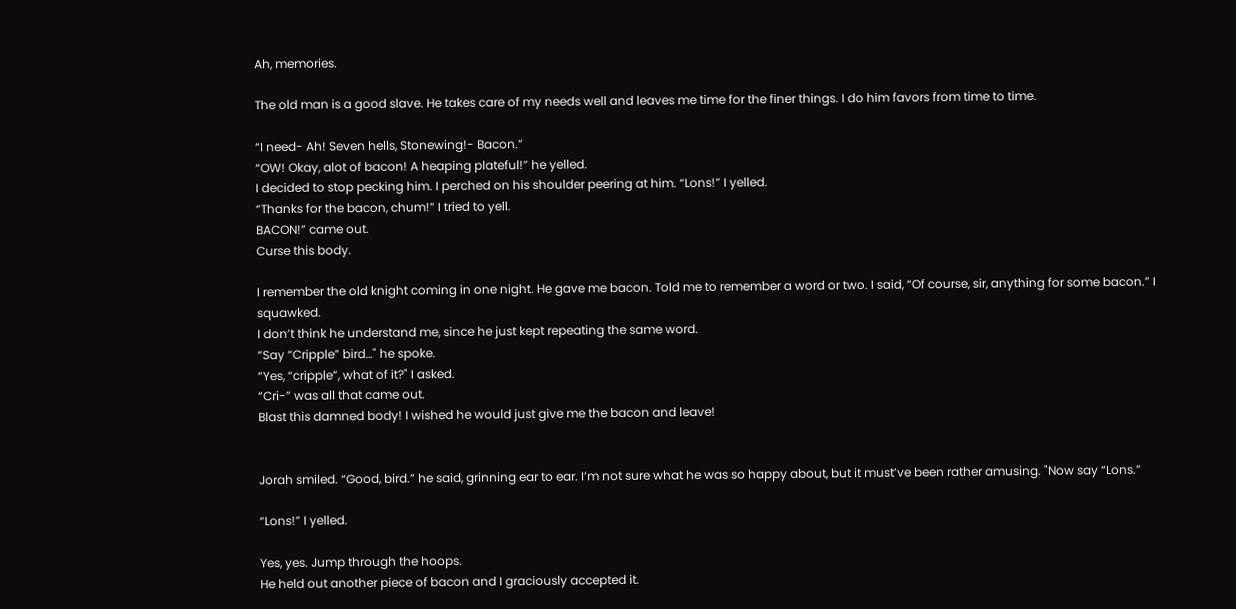Ah, memories.

The old man is a good slave. He takes care of my needs well and leaves me time for the finer things. I do him favors from time to time.

“I need- Ah! Seven hells, Stonewing!- Bacon.”
“OW! Okay, alot of bacon! A heaping plateful!” he yelled.
I decided to stop pecking him. I perched on his shoulder peering at him. “Lons!” I yelled.
“Thanks for the bacon, chum!” I tried to yell.
BACON!” came out.
Curse this body.

I remember the old knight coming in one night. He gave me bacon. Told me to remember a word or two. I said, “Of course, sir, anything for some bacon.” I squawked.
I don’t think he understand me, since he just kept repeating the same word.
“Say “Cripple” bird…" he spoke.
“Yes, “cripple”, what of it?" I asked.
“Cri-” was all that came out.
Blast this damned body! I wished he would just give me the bacon and leave!


Jorah smiled. “Good, bird.” he said, grinning ear to ear. I’m not sure what he was so happy about, but it must’ve been rather amusing. "Now say “Lons.”

“Lons!” I yelled.

Yes, yes. Jump through the hoops.
He held out another piece of bacon and I graciously accepted it.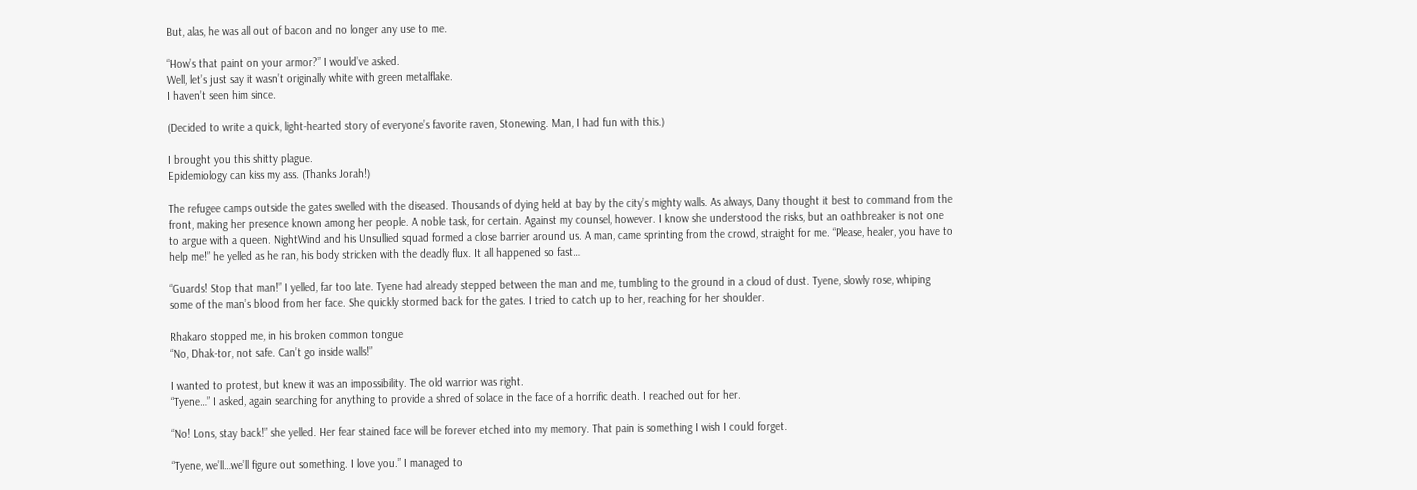But, alas, he was all out of bacon and no longer any use to me.

“How’s that paint on your armor?” I would’ve asked.
Well, let’s just say it wasn’t originally white with green metalflake.
I haven’t seen him since.

(Decided to write a quick, light-hearted story of everyone’s favorite raven, Stonewing. Man, I had fun with this.)

I brought you this shitty plague.
Epidemiology can kiss my ass. (Thanks Jorah!)

The refugee camps outside the gates swelled with the diseased. Thousands of dying held at bay by the city’s mighty walls. As always, Dany thought it best to command from the front, making her presence known among her people. A noble task, for certain. Against my counsel, however. I know she understood the risks, but an oathbreaker is not one to argue with a queen. NightWind and his Unsullied squad formed a close barrier around us. A man, came sprinting from the crowd, straight for me. “Please, healer, you have to help me!” he yelled as he ran, his body stricken with the deadly flux. It all happened so fast…

“Guards! Stop that man!” I yelled, far too late. Tyene had already stepped between the man and me, tumbling to the ground in a cloud of dust. Tyene, slowly rose, whiping some of the man’s blood from her face. She quickly stormed back for the gates. I tried to catch up to her, reaching for her shoulder.

Rhakaro stopped me, in his broken common tongue
“No, Dhak-tor, not safe. Can’t go inside walls!”

I wanted to protest, but knew it was an impossibility. The old warrior was right.
“Tyene…” I asked, again searching for anything to provide a shred of solace in the face of a horrific death. I reached out for her.

“No! Lons, stay back!” she yelled. Her fear stained face will be forever etched into my memory. That pain is something I wish I could forget.

“Tyene, we’ll…we’ll figure out something. I love you.” I managed to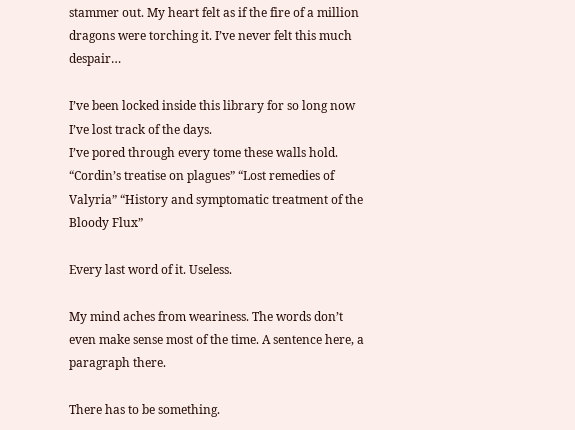stammer out. My heart felt as if the fire of a million dragons were torching it. I’ve never felt this much despair…

I’ve been locked inside this library for so long now I’ve lost track of the days.
I’ve pored through every tome these walls hold. “Cordin’s treatise on plagues” “Lost remedies of Valyria” “History and symptomatic treatment of the Bloody Flux”

Every last word of it. Useless.

My mind aches from weariness. The words don’t even make sense most of the time. A sentence here, a paragraph there.

There has to be something.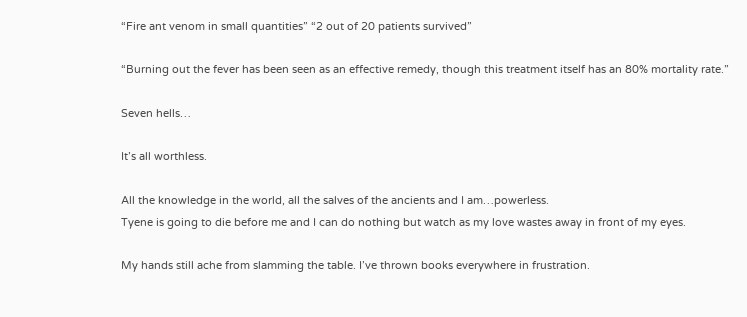“Fire ant venom in small quantities” “2 out of 20 patients survived”

“Burning out the fever has been seen as an effective remedy, though this treatment itself has an 80% mortality rate.”

Seven hells…

It’s all worthless.

All the knowledge in the world, all the salves of the ancients and I am…powerless.
Tyene is going to die before me and I can do nothing but watch as my love wastes away in front of my eyes.

My hands still ache from slamming the table. I’ve thrown books everywhere in frustration.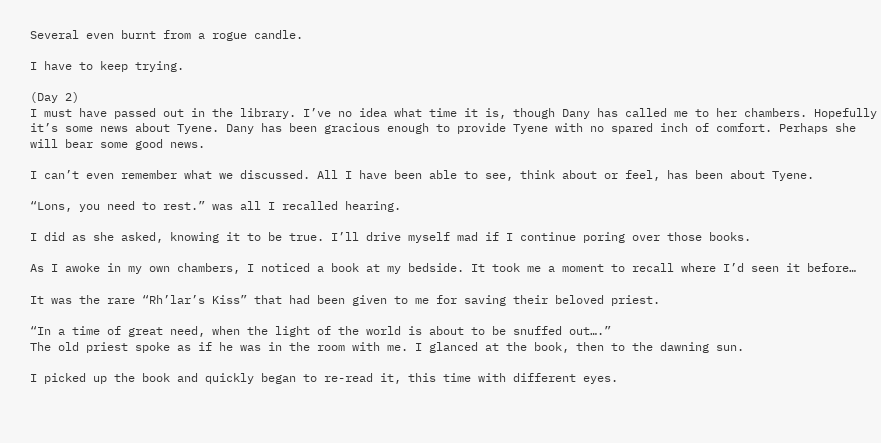Several even burnt from a rogue candle.

I have to keep trying.

(Day 2)
I must have passed out in the library. I’ve no idea what time it is, though Dany has called me to her chambers. Hopefully it’s some news about Tyene. Dany has been gracious enough to provide Tyene with no spared inch of comfort. Perhaps she will bear some good news.

I can’t even remember what we discussed. All I have been able to see, think about or feel, has been about Tyene.

“Lons, you need to rest.” was all I recalled hearing.

I did as she asked, knowing it to be true. I’ll drive myself mad if I continue poring over those books.

As I awoke in my own chambers, I noticed a book at my bedside. It took me a moment to recall where I’d seen it before…

It was the rare “Rh’lar’s Kiss” that had been given to me for saving their beloved priest.

“In a time of great need, when the light of the world is about to be snuffed out….”
The old priest spoke as if he was in the room with me. I glanced at the book, then to the dawning sun.

I picked up the book and quickly began to re-read it, this time with different eyes.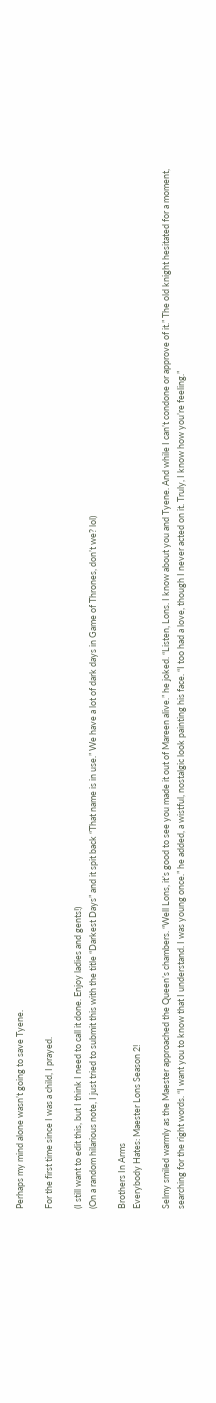Perhaps my mind alone wasn’t going to save Tyene.

For the first time since I was a child, I prayed.

(I still want to edit this, but I think I need to call it done. Enjoy ladies and gents!)
(On a random hilarious note, I just tried to submit this with the title “Darkest Days” and it spit back “That name is in use.” We have a lot of dark days in Game of Thrones, don’t we? lol)

Brothers In Arms
Everybody Hates: Maester Lons Season 2!

Selmy smiled warmly as the Maester approached the Queen’s chambers. “Well Lons, it’s good to see you made it out of Mareen alive.” he joked. “Listen, Lons. I know about you and Tyene. And while I can’t condone or approve of it.” The old knight hesitated for a moment, searching for the right words. “I want you to know that I understand. I was young once.” he added, a wistful, nostalgic look painting his face. “I too had a love, though I never acted on it. Truly, I know how you’re feeling.”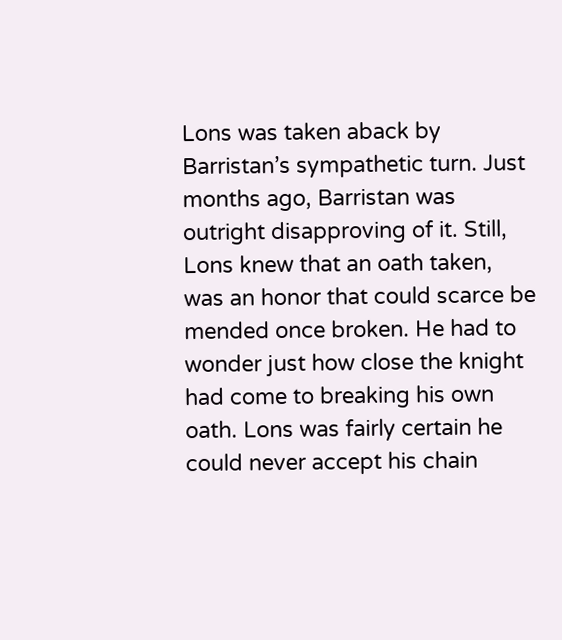Lons was taken aback by Barristan’s sympathetic turn. Just months ago, Barristan was outright disapproving of it. Still, Lons knew that an oath taken, was an honor that could scarce be mended once broken. He had to wonder just how close the knight had come to breaking his own oath. Lons was fairly certain he could never accept his chain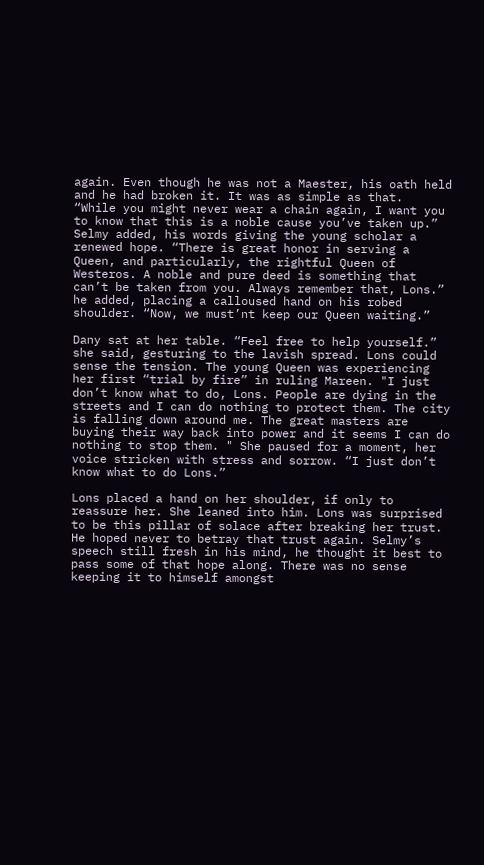again. Even though he was not a Maester, his oath held and he had broken it. It was as simple as that.
“While you might never wear a chain again, I want you to know that this is a noble cause you’ve taken up.” Selmy added, his words giving the young scholar a renewed hope. “There is great honor in serving a Queen, and particularly, the rightful Queen of Westeros. A noble and pure deed is something that can’t be taken from you. Always remember that, Lons.” he added, placing a calloused hand on his robed shoulder. “Now, we must’nt keep our Queen waiting.”

Dany sat at her table. “Feel free to help yourself.” she said, gesturing to the lavish spread. Lons could sense the tension. The young Queen was experiencing her first “trial by fire” in ruling Mareen. "I just don’t know what to do, Lons. People are dying in the streets and I can do nothing to protect them. The city is falling down around me. The great masters are buying their way back into power and it seems I can do nothing to stop them. " She paused for a moment, her voice stricken with stress and sorrow. “I just don’t know what to do Lons.”

Lons placed a hand on her shoulder, if only to reassure her. She leaned into him. Lons was surprised to be this pillar of solace after breaking her trust. He hoped never to betray that trust again. Selmy’s speech still fresh in his mind, he thought it best to pass some of that hope along. There was no sense keeping it to himself amongst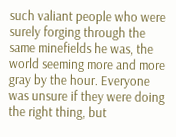such valiant people who were surely forging through the same minefields he was, the world seeming more and more gray by the hour. Everyone was unsure if they were doing the right thing, but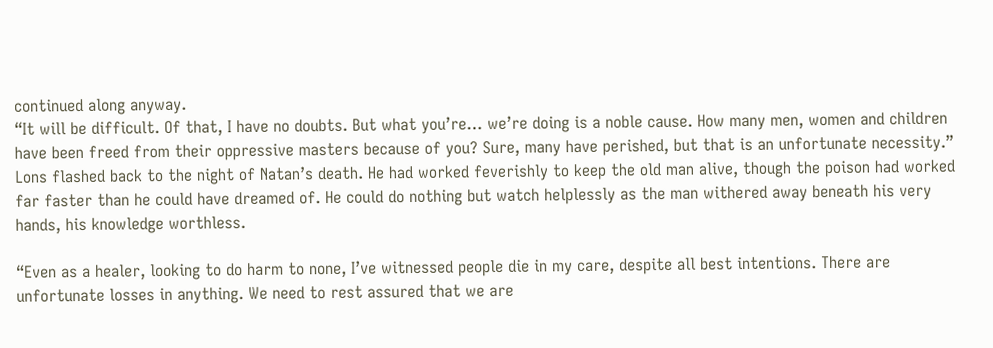continued along anyway.
“It will be difficult. Of that, I have no doubts. But what you’re… we’re doing is a noble cause. How many men, women and children have been freed from their oppressive masters because of you? Sure, many have perished, but that is an unfortunate necessity.” Lons flashed back to the night of Natan’s death. He had worked feverishly to keep the old man alive, though the poison had worked far faster than he could have dreamed of. He could do nothing but watch helplessly as the man withered away beneath his very hands, his knowledge worthless.

“Even as a healer, looking to do harm to none, I’ve witnessed people die in my care, despite all best intentions. There are unfortunate losses in anything. We need to rest assured that we are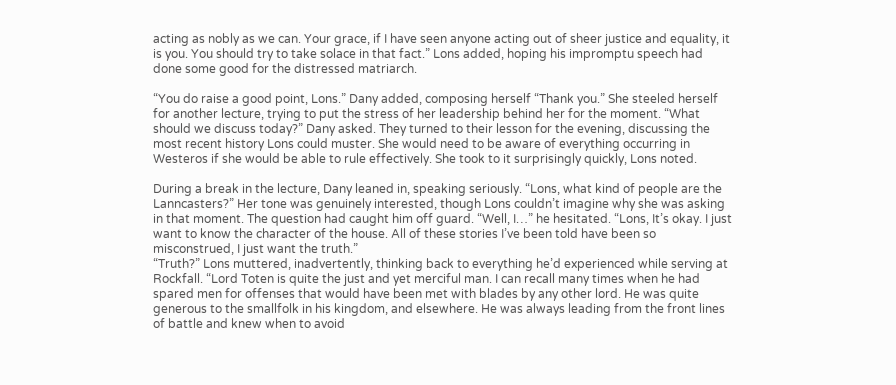acting as nobly as we can. Your grace, if I have seen anyone acting out of sheer justice and equality, it is you. You should try to take solace in that fact.” Lons added, hoping his impromptu speech had done some good for the distressed matriarch.

“You do raise a good point, Lons.” Dany added, composing herself “Thank you.” She steeled herself for another lecture, trying to put the stress of her leadership behind her for the moment. “What should we discuss today?” Dany asked. They turned to their lesson for the evening, discussing the most recent history Lons could muster. She would need to be aware of everything occurring in Westeros if she would be able to rule effectively. She took to it surprisingly quickly, Lons noted.

During a break in the lecture, Dany leaned in, speaking seriously. “Lons, what kind of people are the Lanncasters?” Her tone was genuinely interested, though Lons couldn’t imagine why she was asking in that moment. The question had caught him off guard. “Well, I…” he hesitated. “Lons, It’s okay. I just want to know the character of the house. All of these stories I’ve been told have been so misconstrued, I just want the truth.”
“Truth?” Lons muttered, inadvertently, thinking back to everything he’d experienced while serving at Rockfall. “Lord Toten is quite the just and yet merciful man. I can recall many times when he had spared men for offenses that would have been met with blades by any other lord. He was quite generous to the smallfolk in his kingdom, and elsewhere. He was always leading from the front lines of battle and knew when to avoid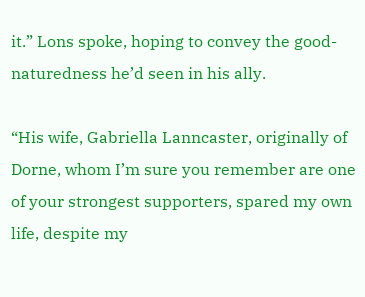it.” Lons spoke, hoping to convey the good-naturedness he’d seen in his ally.

“His wife, Gabriella Lanncaster, originally of Dorne, whom I’m sure you remember are one of your strongest supporters, spared my own life, despite my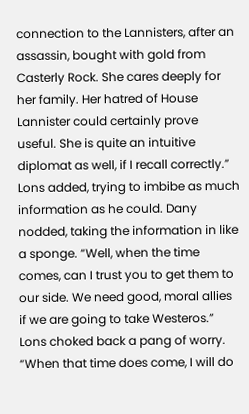connection to the Lannisters, after an assassin, bought with gold from Casterly Rock. She cares deeply for her family. Her hatred of House Lannister could certainly prove useful. She is quite an intuitive diplomat as well, if I recall correctly.” Lons added, trying to imbibe as much information as he could. Dany nodded, taking the information in like a sponge. “Well, when the time comes, can I trust you to get them to our side. We need good, moral allies if we are going to take Westeros.” Lons choked back a pang of worry. “When that time does come, I will do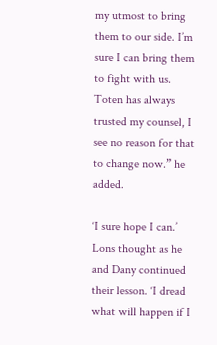my utmost to bring them to our side. I’m sure I can bring them to fight with us. Toten has always trusted my counsel, I see no reason for that to change now.” he added.

‘I sure hope I can.’ Lons thought as he and Dany continued their lesson. ‘I dread what will happen if I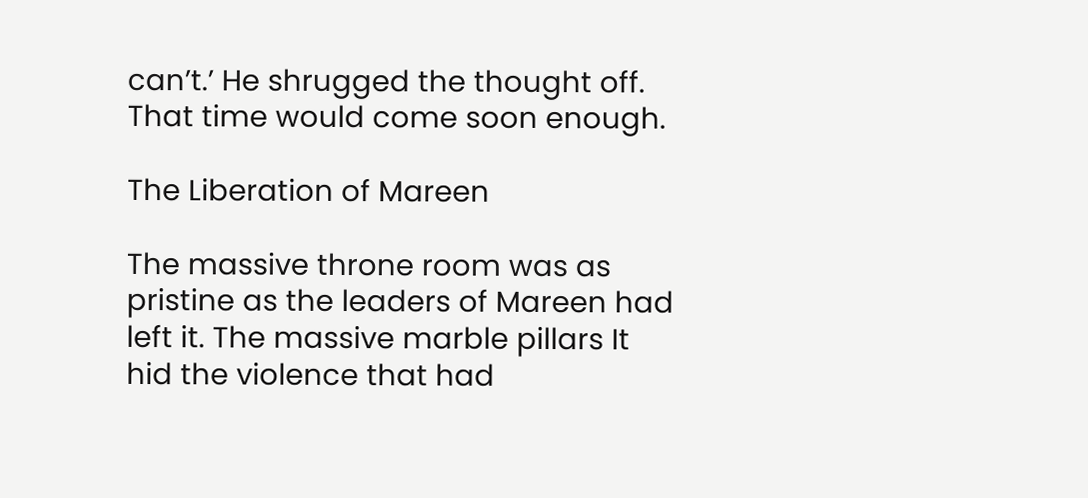can’t.’ He shrugged the thought off. That time would come soon enough.

The Liberation of Mareen

The massive throne room was as pristine as the leaders of Mareen had left it. The massive marble pillars It hid the violence that had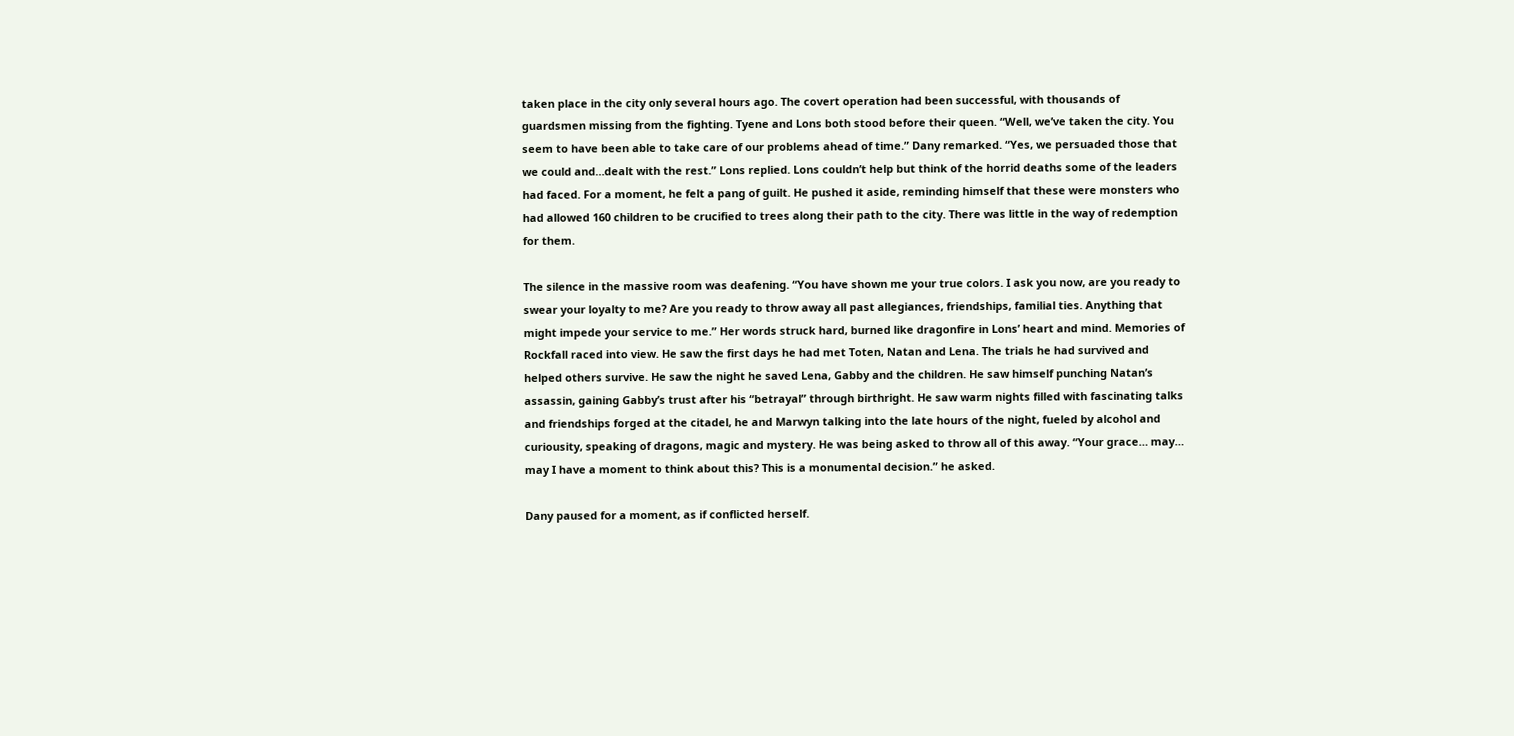taken place in the city only several hours ago. The covert operation had been successful, with thousands of guardsmen missing from the fighting. Tyene and Lons both stood before their queen. “Well, we’ve taken the city. You seem to have been able to take care of our problems ahead of time.” Dany remarked. “Yes, we persuaded those that we could and…dealt with the rest.” Lons replied. Lons couldn’t help but think of the horrid deaths some of the leaders had faced. For a moment, he felt a pang of guilt. He pushed it aside, reminding himself that these were monsters who had allowed 160 children to be crucified to trees along their path to the city. There was little in the way of redemption for them.

The silence in the massive room was deafening. “You have shown me your true colors. I ask you now, are you ready to swear your loyalty to me? Are you ready to throw away all past allegiances, friendships, familial ties. Anything that might impede your service to me.” Her words struck hard, burned like dragonfire in Lons’ heart and mind. Memories of Rockfall raced into view. He saw the first days he had met Toten, Natan and Lena. The trials he had survived and helped others survive. He saw the night he saved Lena, Gabby and the children. He saw himself punching Natan’s assassin, gaining Gabby’s trust after his “betrayal” through birthright. He saw warm nights filled with fascinating talks and friendships forged at the citadel, he and Marwyn talking into the late hours of the night, fueled by alcohol and curiousity, speaking of dragons, magic and mystery. He was being asked to throw all of this away. “Your grace… may… may I have a moment to think about this? This is a monumental decision.” he asked.

Dany paused for a moment, as if conflicted herself.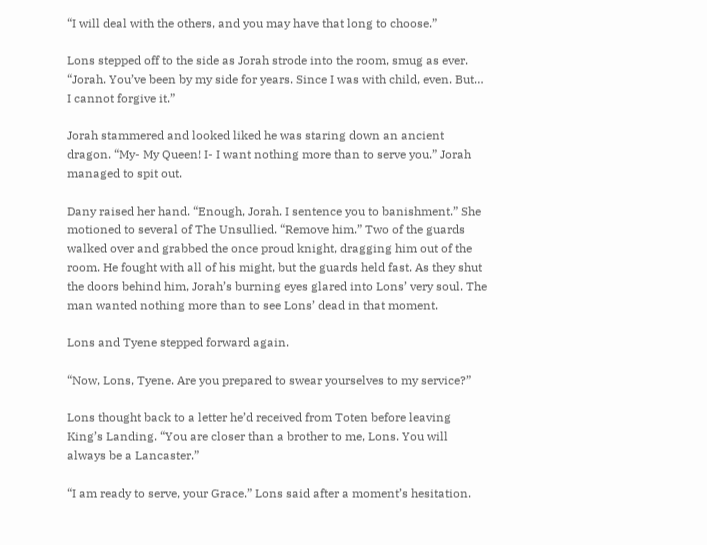“I will deal with the others, and you may have that long to choose.”

Lons stepped off to the side as Jorah strode into the room, smug as ever. “Jorah. You’ve been by my side for years. Since I was with child, even. But… I cannot forgive it.”

Jorah stammered and looked liked he was staring down an ancient dragon. “My- My Queen! I- I want nothing more than to serve you.” Jorah managed to spit out.

Dany raised her hand. “Enough, Jorah. I sentence you to banishment.” She motioned to several of The Unsullied. “Remove him.” Two of the guards walked over and grabbed the once proud knight, dragging him out of the room. He fought with all of his might, but the guards held fast. As they shut the doors behind him, Jorah’s burning eyes glared into Lons’ very soul. The man wanted nothing more than to see Lons’ dead in that moment.

Lons and Tyene stepped forward again.

“Now, Lons, Tyene. Are you prepared to swear yourselves to my service?”

Lons thought back to a letter he’d received from Toten before leaving King’s Landing. “You are closer than a brother to me, Lons. You will always be a Lancaster.”

“I am ready to serve, your Grace.” Lons said after a moment’s hesitation.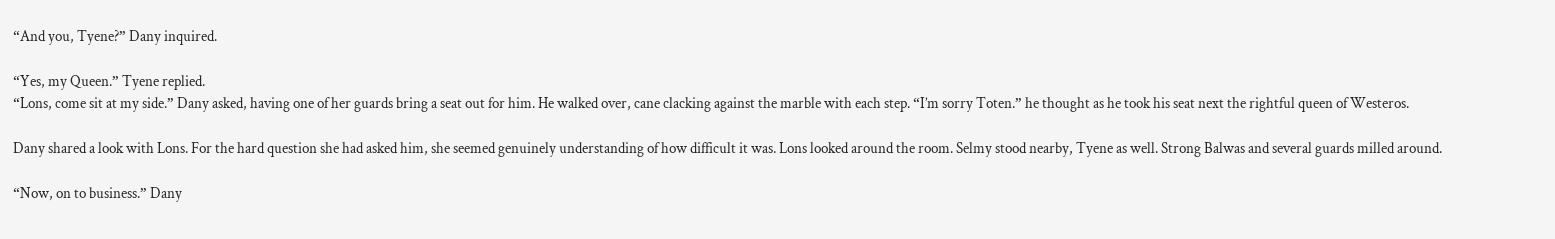“And you, Tyene?” Dany inquired.

“Yes, my Queen.” Tyene replied.
“Lons, come sit at my side.” Dany asked, having one of her guards bring a seat out for him. He walked over, cane clacking against the marble with each step. “I’m sorry Toten.” he thought as he took his seat next the rightful queen of Westeros.

Dany shared a look with Lons. For the hard question she had asked him, she seemed genuinely understanding of how difficult it was. Lons looked around the room. Selmy stood nearby, Tyene as well. Strong Balwas and several guards milled around.

“Now, on to business.” Dany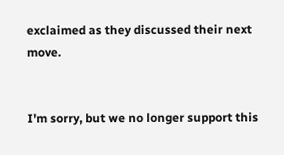exclaimed as they discussed their next move.


I'm sorry, but we no longer support this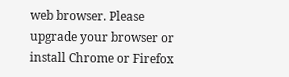web browser. Please upgrade your browser or install Chrome or Firefox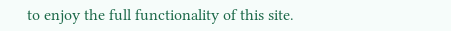to enjoy the full functionality of this site.